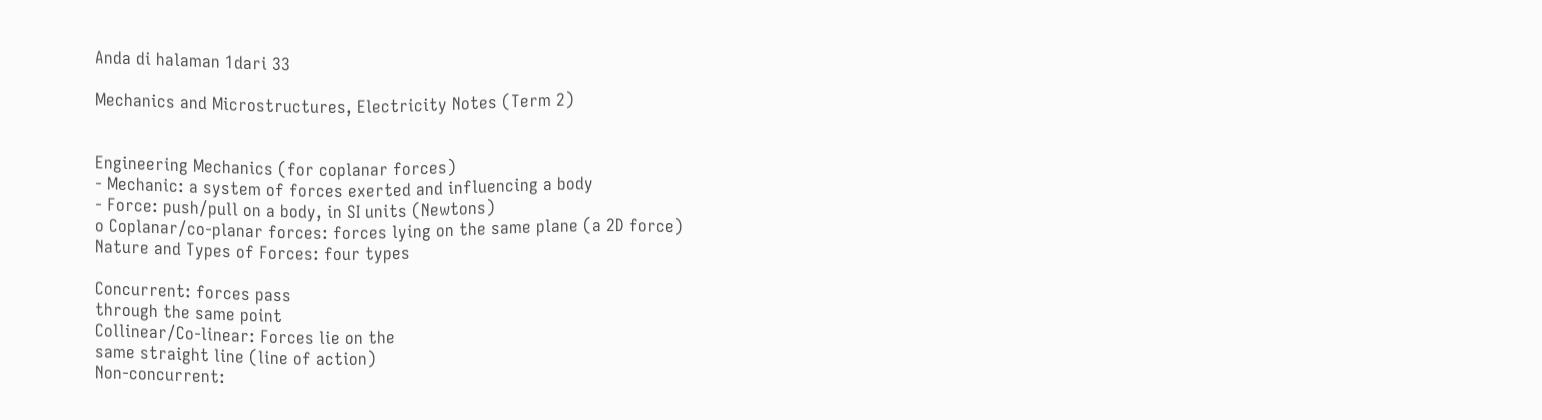Anda di halaman 1dari 33

Mechanics and Microstructures, Electricity Notes (Term 2)


Engineering Mechanics (for coplanar forces)
- Mechanic: a system of forces exerted and influencing a body
- Force: push/pull on a body, in SI units (Newtons)
o Coplanar/co-planar forces: forces lying on the same plane (a 2D force)
Nature and Types of Forces: four types

Concurrent: forces pass
through the same point
Collinear/Co-linear: Forces lie on the
same straight line (line of action)
Non-concurrent: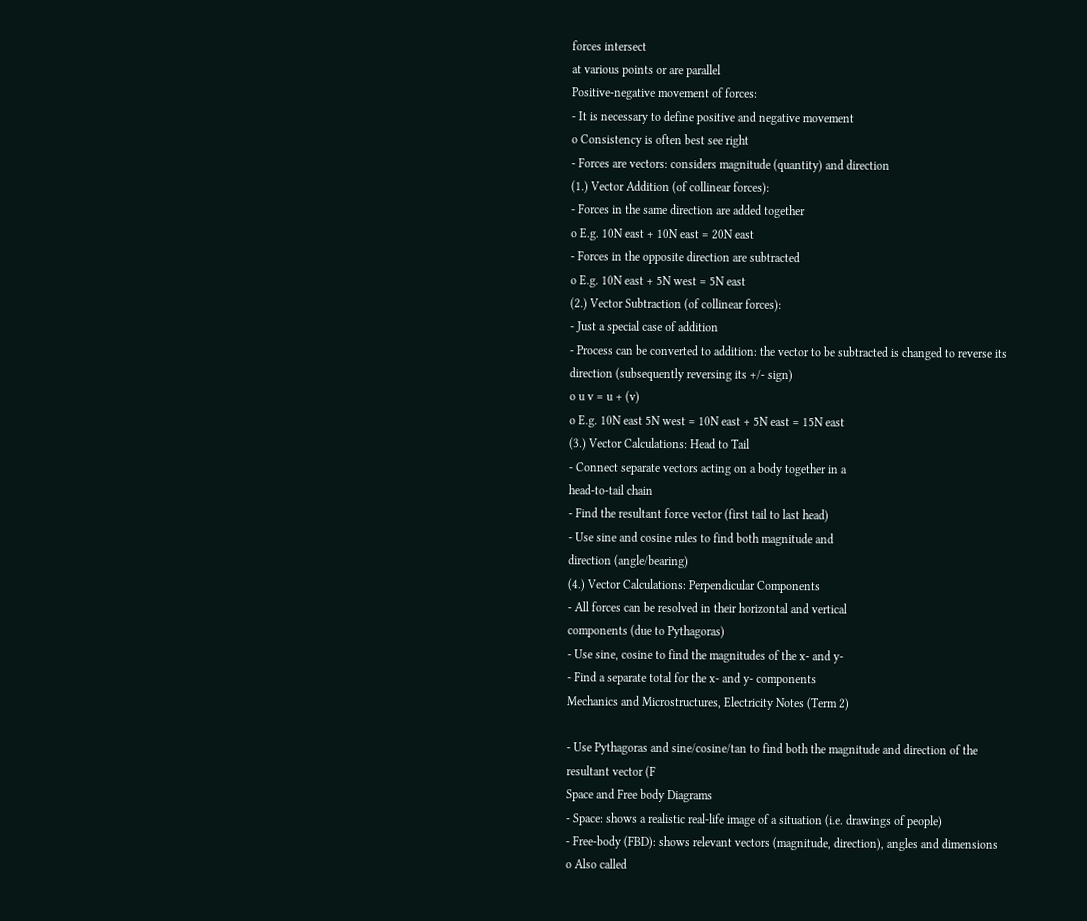forces intersect
at various points or are parallel
Positive-negative movement of forces:
- It is necessary to define positive and negative movement
o Consistency is often best see right
- Forces are vectors: considers magnitude (quantity) and direction
(1.) Vector Addition (of collinear forces):
- Forces in the same direction are added together
o E.g. 10N east + 10N east = 20N east
- Forces in the opposite direction are subtracted
o E.g. 10N east + 5N west = 5N east
(2.) Vector Subtraction (of collinear forces):
- Just a special case of addition
- Process can be converted to addition: the vector to be subtracted is changed to reverse its
direction (subsequently reversing its +/- sign)
o u v = u + (v)
o E.g. 10N east 5N west = 10N east + 5N east = 15N east
(3.) Vector Calculations: Head to Tail
- Connect separate vectors acting on a body together in a
head-to-tail chain
- Find the resultant force vector (first tail to last head)
- Use sine and cosine rules to find both magnitude and
direction (angle/bearing)
(4.) Vector Calculations: Perpendicular Components
- All forces can be resolved in their horizontal and vertical
components (due to Pythagoras)
- Use sine, cosine to find the magnitudes of the x- and y-
- Find a separate total for the x- and y- components
Mechanics and Microstructures, Electricity Notes (Term 2)

- Use Pythagoras and sine/cosine/tan to find both the magnitude and direction of the
resultant vector (F
Space and Free body Diagrams
- Space: shows a realistic real-life image of a situation (i.e. drawings of people)
- Free-body (FBD): shows relevant vectors (magnitude, direction), angles and dimensions
o Also called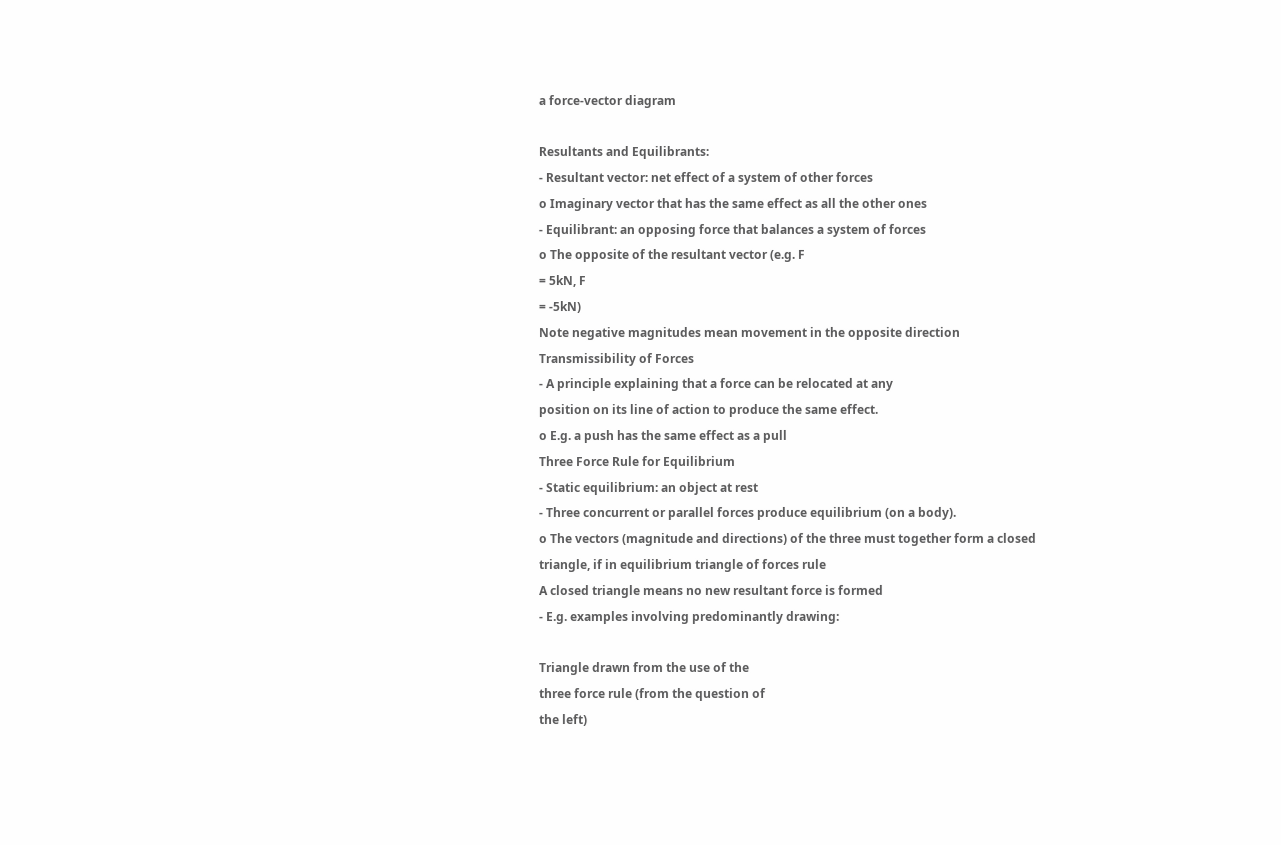a force-vector diagram

Resultants and Equilibrants:
- Resultant vector: net effect of a system of other forces
o Imaginary vector that has the same effect as all the other ones
- Equilibrant: an opposing force that balances a system of forces
o The opposite of the resultant vector (e.g. F
= 5kN, F
= -5kN)
Note negative magnitudes mean movement in the opposite direction
Transmissibility of Forces
- A principle explaining that a force can be relocated at any
position on its line of action to produce the same effect.
o E.g. a push has the same effect as a pull
Three Force Rule for Equilibrium
- Static equilibrium: an object at rest
- Three concurrent or parallel forces produce equilibrium (on a body).
o The vectors (magnitude and directions) of the three must together form a closed
triangle, if in equilibrium triangle of forces rule
A closed triangle means no new resultant force is formed
- E.g. examples involving predominantly drawing:

Triangle drawn from the use of the
three force rule (from the question of
the left)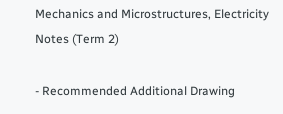Mechanics and Microstructures, Electricity Notes (Term 2)

- Recommended Additional Drawing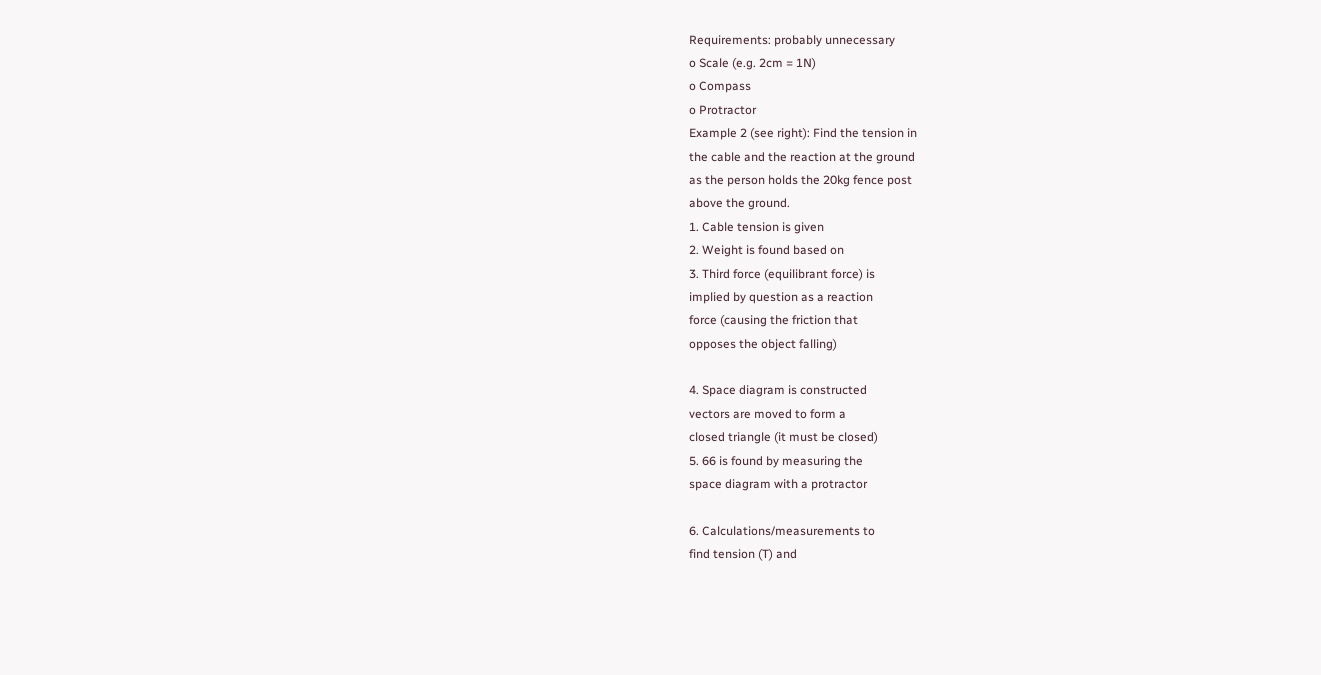Requirements: probably unnecessary
o Scale (e.g. 2cm = 1N)
o Compass
o Protractor
Example 2 (see right): Find the tension in
the cable and the reaction at the ground
as the person holds the 20kg fence post
above the ground.
1. Cable tension is given
2. Weight is found based on
3. Third force (equilibrant force) is
implied by question as a reaction
force (causing the friction that
opposes the object falling)

4. Space diagram is constructed
vectors are moved to form a
closed triangle (it must be closed)
5. 66 is found by measuring the
space diagram with a protractor

6. Calculations/measurements to
find tension (T) and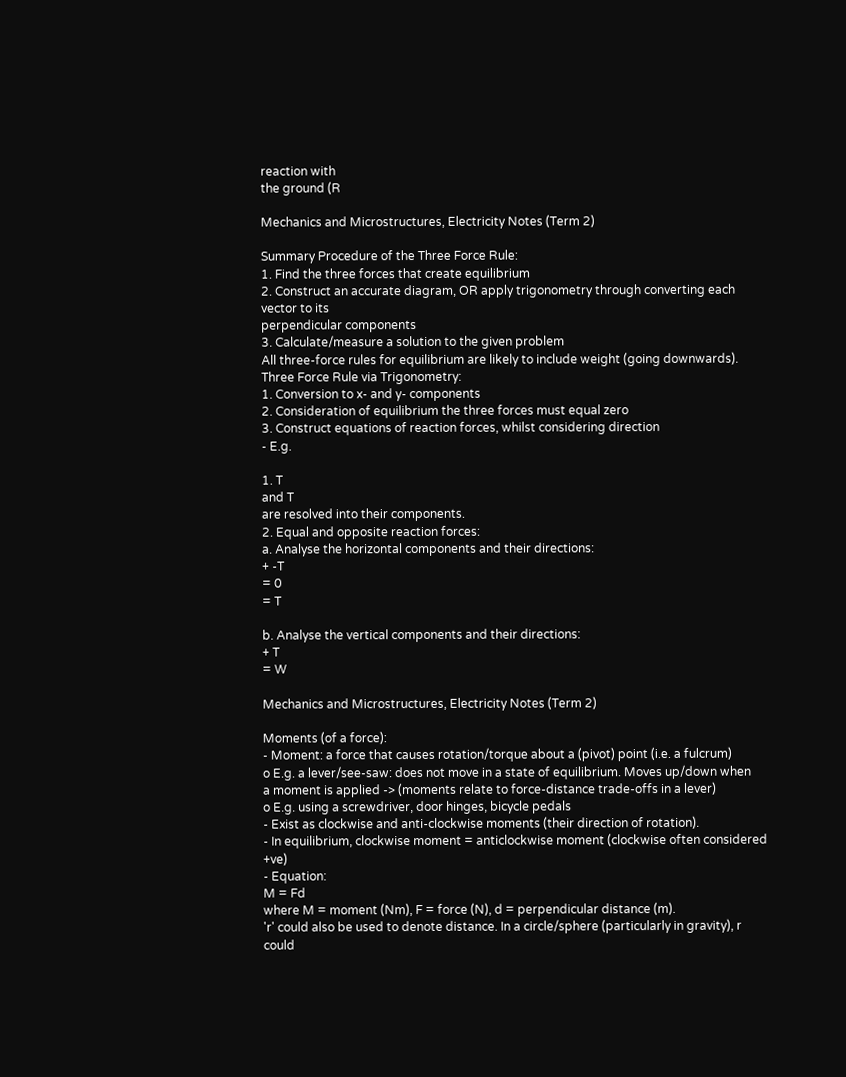reaction with
the ground (R

Mechanics and Microstructures, Electricity Notes (Term 2)

Summary Procedure of the Three Force Rule:
1. Find the three forces that create equilibrium
2. Construct an accurate diagram, OR apply trigonometry through converting each vector to its
perpendicular components
3. Calculate/measure a solution to the given problem
All three-force rules for equilibrium are likely to include weight (going downwards).
Three Force Rule via Trigonometry:
1. Conversion to x- and y- components
2. Consideration of equilibrium the three forces must equal zero
3. Construct equations of reaction forces, whilst considering direction
- E.g.

1. T
and T
are resolved into their components.
2. Equal and opposite reaction forces:
a. Analyse the horizontal components and their directions:
+ -T
= 0
= T

b. Analyse the vertical components and their directions:
+ T
= W

Mechanics and Microstructures, Electricity Notes (Term 2)

Moments (of a force):
- Moment: a force that causes rotation/torque about a (pivot) point (i.e. a fulcrum)
o E.g. a lever/see-saw: does not move in a state of equilibrium. Moves up/down when
a moment is applied -> (moments relate to force-distance trade-offs in a lever)
o E.g. using a screwdriver, door hinges, bicycle pedals
- Exist as clockwise and anti-clockwise moments (their direction of rotation).
- In equilibrium, clockwise moment = anticlockwise moment (clockwise often considered +ve)
- Equation:
M = Fd
where M = moment (Nm), F = force (N), d = perpendicular distance (m).
'r' could also be used to denote distance. In a circle/sphere (particularly in gravity), r could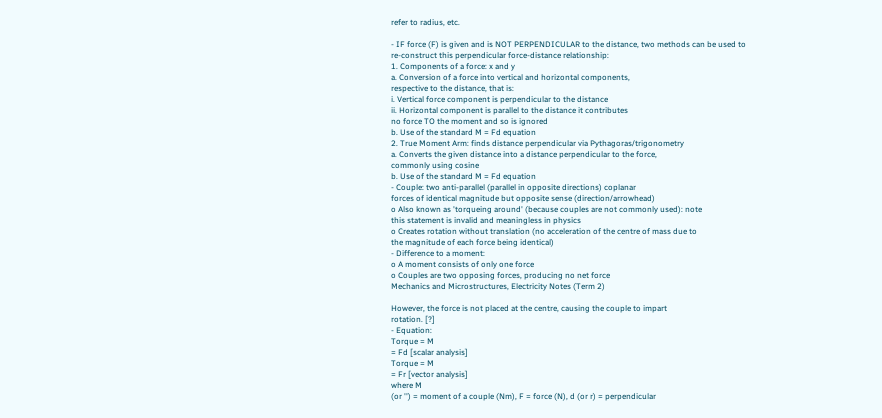refer to radius, etc.

- IF force (F) is given and is NOT PERPENDICULAR to the distance, two methods can be used to
re-construct this perpendicular force-distance relationship:
1. Components of a force: x and y
a. Conversion of a force into vertical and horizontal components,
respective to the distance, that is:
i. Vertical force component is perpendicular to the distance
ii. Horizontal component is parallel to the distance it contributes
no force TO the moment and so is ignored
b. Use of the standard M = Fd equation
2. True Moment Arm: finds distance perpendicular via Pythagoras/trigonometry
a. Converts the given distance into a distance perpendicular to the force,
commonly using cosine
b. Use of the standard M = Fd equation
- Couple: two anti-parallel (parallel in opposite directions) coplanar
forces of identical magnitude but opposite sense (direction/arrowhead)
o Also known as 'torqueing around' (because couples are not commonly used): note
this statement is invalid and meaningless in physics
o Creates rotation without translation (no acceleration of the centre of mass due to
the magnitude of each force being identical)
- Difference to a moment:
o A moment consists of only one force
o Couples are two opposing forces, producing no net force
Mechanics and Microstructures, Electricity Notes (Term 2)

However, the force is not placed at the centre, causing the couple to impart
rotation. [?]
- Equation:
Torque = M
= Fd [scalar analysis]
Torque = M
= Fr [vector analysis]
where M
(or '') = moment of a couple (Nm), F = force (N), d (or r) = perpendicular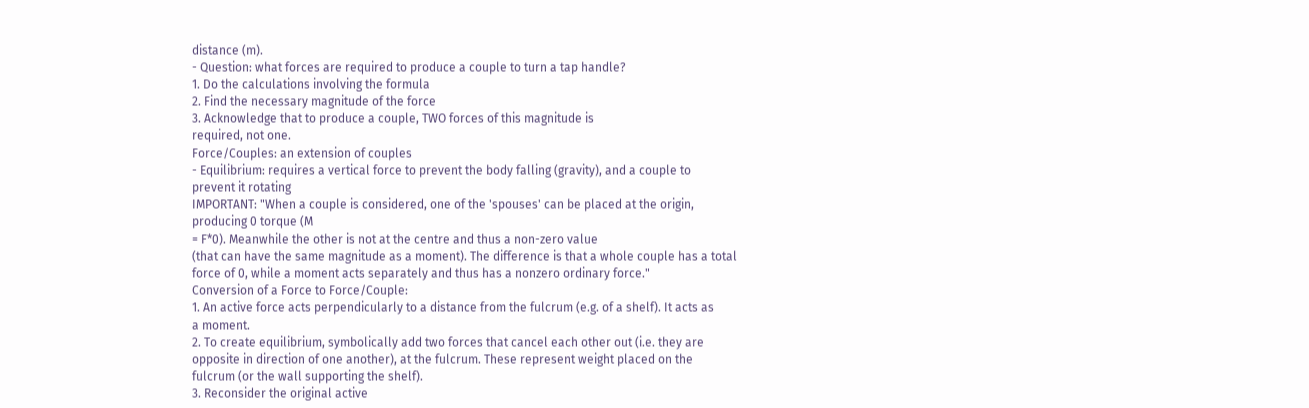distance (m).
- Question: what forces are required to produce a couple to turn a tap handle?
1. Do the calculations involving the formula
2. Find the necessary magnitude of the force
3. Acknowledge that to produce a couple, TWO forces of this magnitude is
required, not one.
Force/Couples: an extension of couples
- Equilibrium: requires a vertical force to prevent the body falling (gravity), and a couple to
prevent it rotating
IMPORTANT: "When a couple is considered, one of the 'spouses' can be placed at the origin,
producing 0 torque (M
= F*0). Meanwhile the other is not at the centre and thus a non-zero value
(that can have the same magnitude as a moment). The difference is that a whole couple has a total
force of 0, while a moment acts separately and thus has a nonzero ordinary force."
Conversion of a Force to Force/Couple:
1. An active force acts perpendicularly to a distance from the fulcrum (e.g. of a shelf). It acts as
a moment.
2. To create equilibrium, symbolically add two forces that cancel each other out (i.e. they are
opposite in direction of one another), at the fulcrum. These represent weight placed on the
fulcrum (or the wall supporting the shelf).
3. Reconsider the original active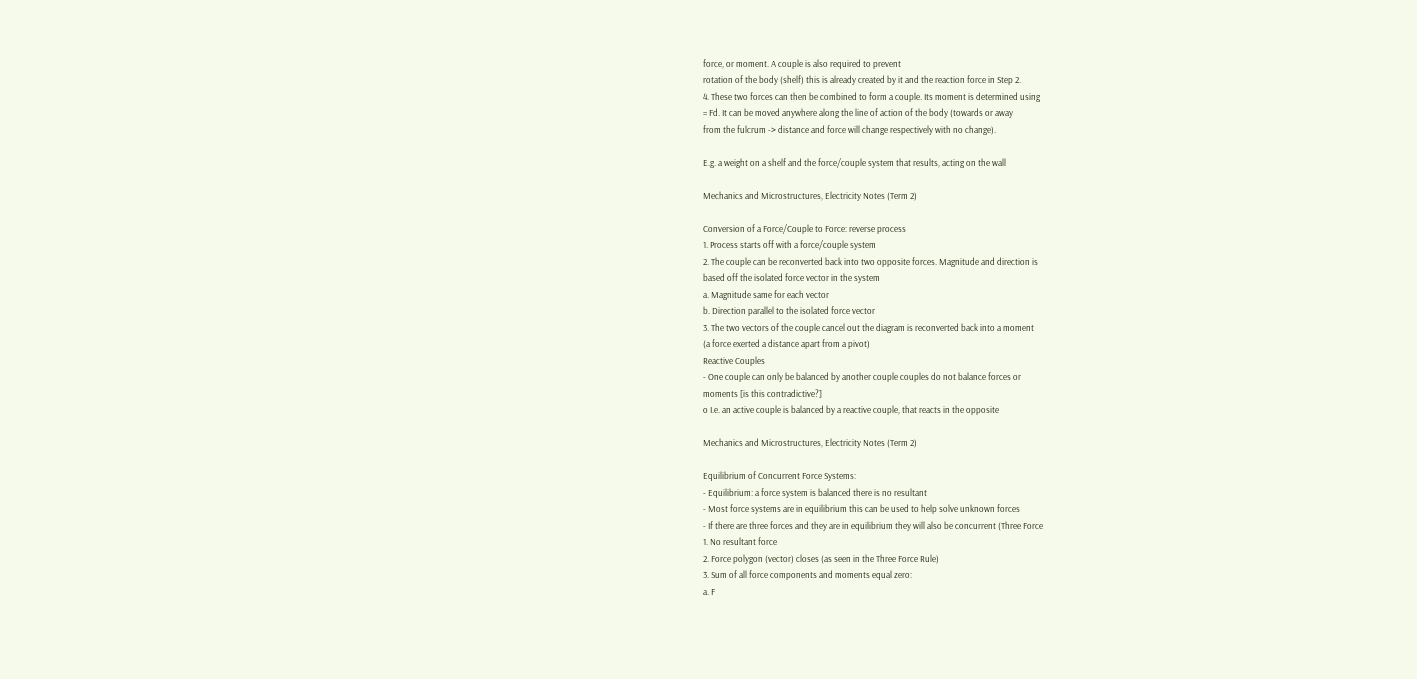force, or moment. A couple is also required to prevent
rotation of the body (shelf) this is already created by it and the reaction force in Step 2.
4. These two forces can then be combined to form a couple. Its moment is determined using
= Fd. It can be moved anywhere along the line of action of the body (towards or away
from the fulcrum -> distance and force will change respectively with no change).

E.g. a weight on a shelf and the force/couple system that results, acting on the wall

Mechanics and Microstructures, Electricity Notes (Term 2)

Conversion of a Force/Couple to Force: reverse process
1. Process starts off with a force/couple system
2. The couple can be reconverted back into two opposite forces. Magnitude and direction is
based off the isolated force vector in the system
a. Magnitude same for each vector
b. Direction parallel to the isolated force vector
3. The two vectors of the couple cancel out the diagram is reconverted back into a moment
(a force exerted a distance apart from a pivot)
Reactive Couples
- One couple can only be balanced by another couple couples do not balance forces or
moments [is this contradictive?]
o I.e. an active couple is balanced by a reactive couple, that reacts in the opposite

Mechanics and Microstructures, Electricity Notes (Term 2)

Equilibrium of Concurrent Force Systems:
- Equilibrium: a force system is balanced there is no resultant
- Most force systems are in equilibrium this can be used to help solve unknown forces
- If there are three forces and they are in equilibrium they will also be concurrent (Three Force
1. No resultant force
2. Force polygon (vector) closes (as seen in the Three Force Rule)
3. Sum of all force components and moments equal zero:
a. F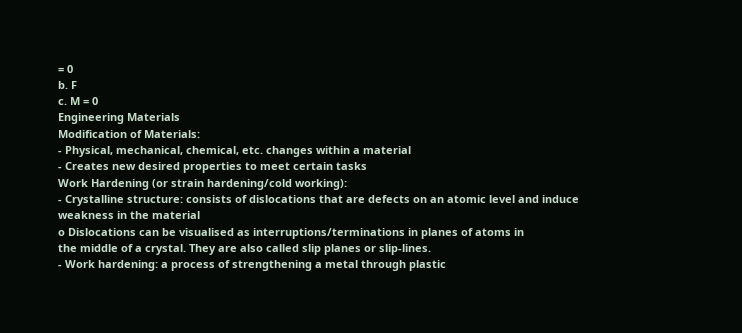= 0
b. F
c. M = 0
Engineering Materials
Modification of Materials:
- Physical, mechanical, chemical, etc. changes within a material
- Creates new desired properties to meet certain tasks
Work Hardening (or strain hardening/cold working):
- Crystalline structure: consists of dislocations that are defects on an atomic level and induce
weakness in the material
o Dislocations can be visualised as interruptions/terminations in planes of atoms in
the middle of a crystal. They are also called slip planes or slip-lines.
- Work hardening: a process of strengthening a metal through plastic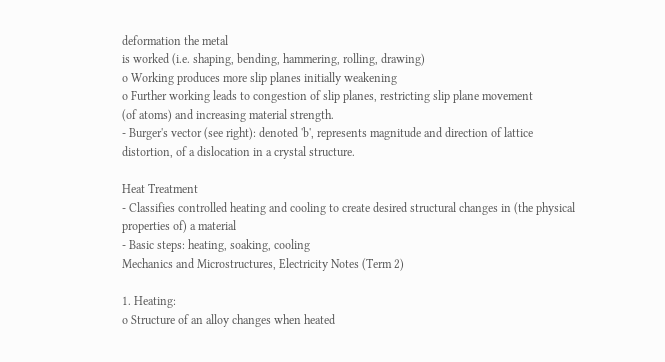deformation the metal
is worked (i.e. shaping, bending, hammering, rolling, drawing)
o Working produces more slip planes initially weakening
o Further working leads to congestion of slip planes, restricting slip plane movement
(of atoms) and increasing material strength.
- Burger's vector (see right): denoted 'b', represents magnitude and direction of lattice
distortion, of a dislocation in a crystal structure.

Heat Treatment
- Classifies controlled heating and cooling to create desired structural changes in (the physical
properties of) a material
- Basic steps: heating, soaking, cooling
Mechanics and Microstructures, Electricity Notes (Term 2)

1. Heating:
o Structure of an alloy changes when heated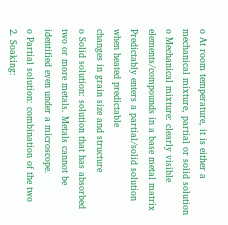o At room temperature, it is either a mechanical mixture, partial or solid solution
o Mechanical mixture: clearly visible elements/compounds in a base metal matrix
Predictably enters a partial/solid solution when heated predictable
changes in grain size and structure
o Solid solution: solution that has absorbed two or more metals. Metals cannot be
identified even under a microscope.
o Partial solution: combination of the two
2. Soaking: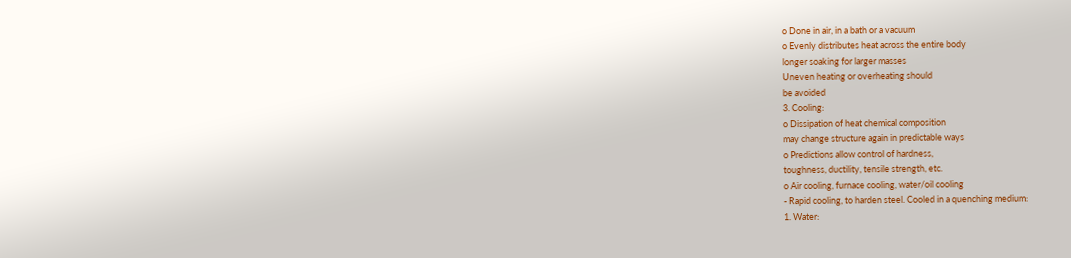o Done in air, in a bath or a vacuum
o Evenly distributes heat across the entire body
longer soaking for larger masses
Uneven heating or overheating should
be avoided
3. Cooling:
o Dissipation of heat chemical composition
may change structure again in predictable ways
o Predictions allow control of hardness,
toughness, ductility, tensile strength, etc.
o Air cooling, furnace cooling, water/oil cooling
- Rapid cooling, to harden steel. Cooled in a quenching medium:
1. Water: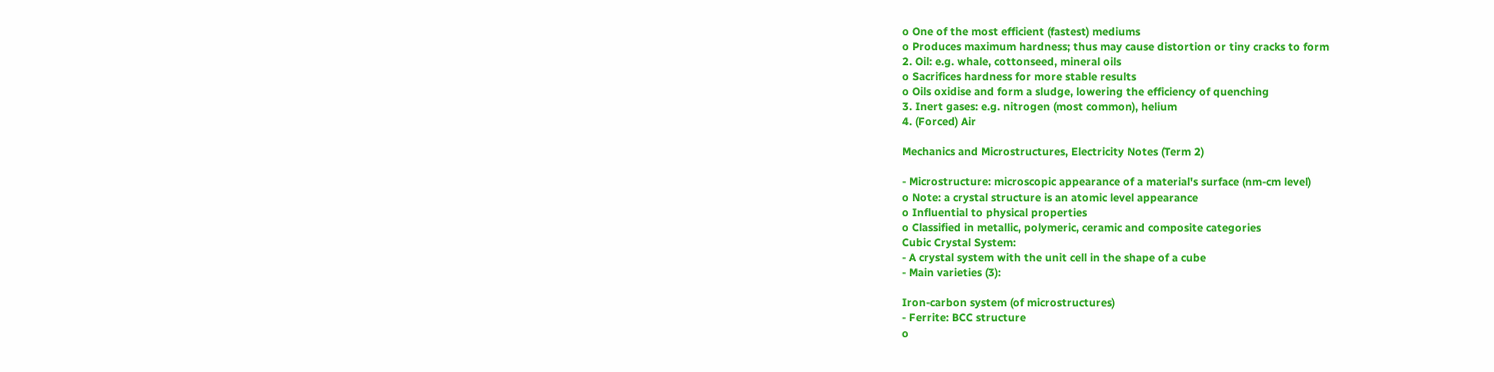o One of the most efficient (fastest) mediums
o Produces maximum hardness; thus may cause distortion or tiny cracks to form
2. Oil: e.g. whale, cottonseed, mineral oils
o Sacrifices hardness for more stable results
o Oils oxidise and form a sludge, lowering the efficiency of quenching
3. Inert gases: e.g. nitrogen (most common), helium
4. (Forced) Air

Mechanics and Microstructures, Electricity Notes (Term 2)

- Microstructure: microscopic appearance of a material's surface (nm-cm level)
o Note: a crystal structure is an atomic level appearance
o Influential to physical properties
o Classified in metallic, polymeric, ceramic and composite categories
Cubic Crystal System:
- A crystal system with the unit cell in the shape of a cube
- Main varieties (3):

Iron-carbon system (of microstructures)
- Ferrite: BCC structure
o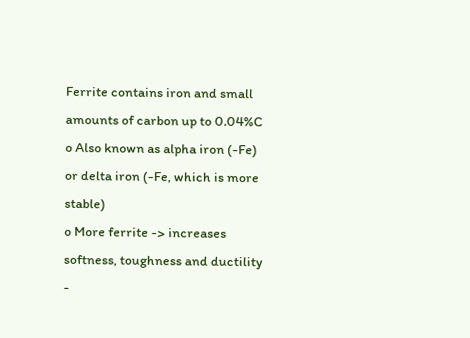Ferrite contains iron and small amounts of carbon up to 0.04%C
o Also known as alpha iron (-Fe) or delta iron (-Fe, which is more stable)
o More ferrite -> increases softness, toughness and ductility
-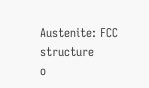Austenite: FCC structure
o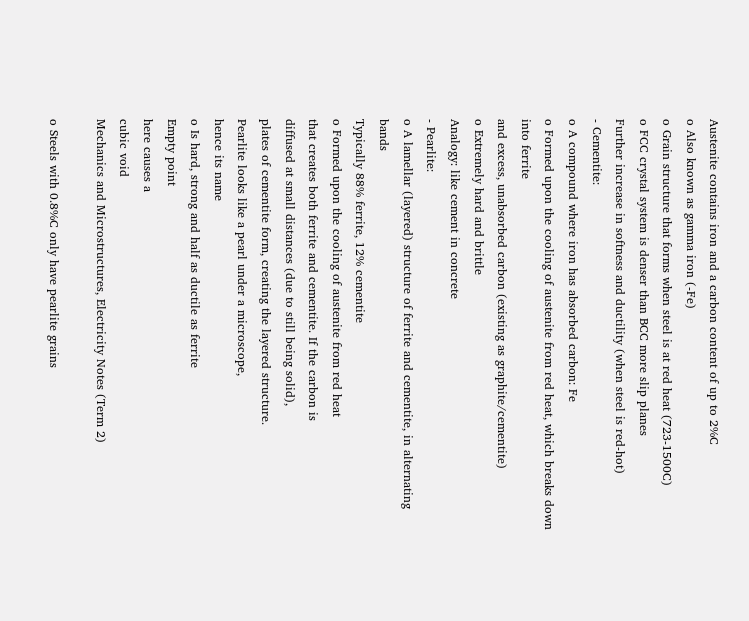Austenite contains iron and a carbon content of up to 2%C
o Also known as gamma iron (-Fe)
o Grain structure that forms when steel is at red heat (723-1500C)
o FCC crystal system is denser than BCC more slip planes
Further increase in softness and ductility (when steel is red-hot)
- Cementite:
o A compound where iron has absorbed carbon: Fe
o Formed upon the cooling of austenite from red heat, which breaks down into ferrite
and excess, unabsorbed carbon (existing as graphite/cementite)
o Extremely hard and brittle
Analogy: like cement in concrete
- Pearlite:
o A lamellar (layered) structure of ferrite and cementite, in alternating bands
Typically 88% ferrite, 12% cementite
o Formed upon the cooling of austenite from red heat
that creates both ferrite and cementite. If the carbon is
diffused at small distances (due to still being solid),
plates of cementite form, creating the layered structure.
Pearlite looks like a pearl under a microscope,
hence its name
o Is hard, strong and half as ductile as ferrite
Empty point
here causes a
cubic void
Mechanics and Microstructures, Electricity Notes (Term 2)

o Steels with 0.8%C only have pearlite grains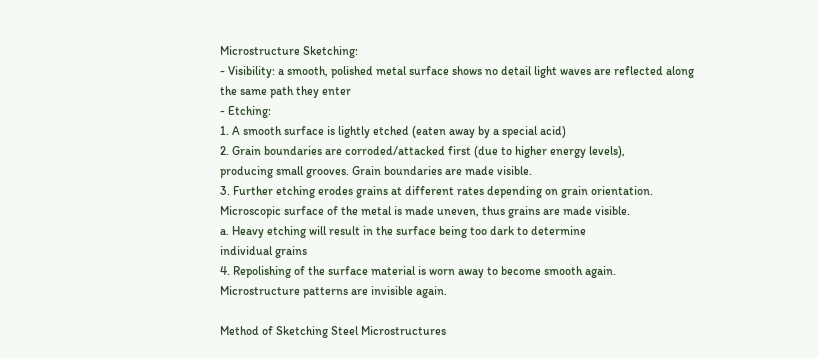Microstructure Sketching:
- Visibility: a smooth, polished metal surface shows no detail light waves are reflected along
the same path they enter
- Etching:
1. A smooth surface is lightly etched (eaten away by a special acid)
2. Grain boundaries are corroded/attacked first (due to higher energy levels),
producing small grooves. Grain boundaries are made visible.
3. Further etching erodes grains at different rates depending on grain orientation.
Microscopic surface of the metal is made uneven, thus grains are made visible.
a. Heavy etching will result in the surface being too dark to determine
individual grains
4. Repolishing of the surface material is worn away to become smooth again.
Microstructure patterns are invisible again.

Method of Sketching Steel Microstructures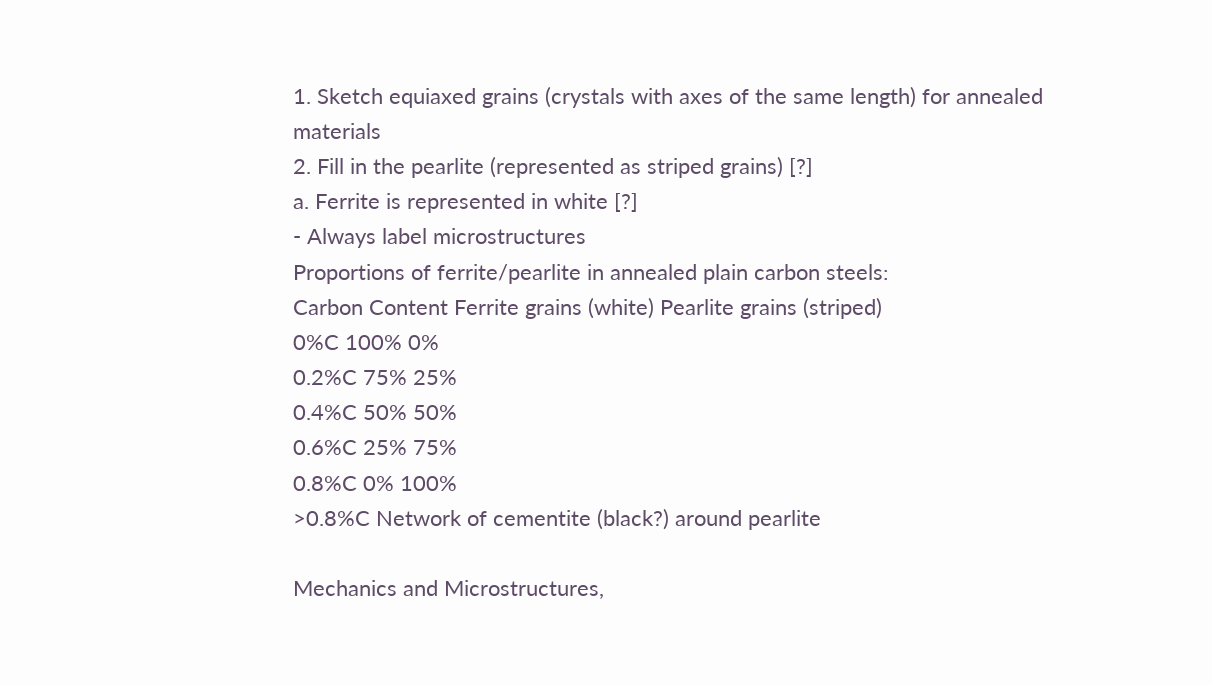1. Sketch equiaxed grains (crystals with axes of the same length) for annealed materials
2. Fill in the pearlite (represented as striped grains) [?]
a. Ferrite is represented in white [?]
- Always label microstructures
Proportions of ferrite/pearlite in annealed plain carbon steels:
Carbon Content Ferrite grains (white) Pearlite grains (striped)
0%C 100% 0%
0.2%C 75% 25%
0.4%C 50% 50%
0.6%C 25% 75%
0.8%C 0% 100%
>0.8%C Network of cementite (black?) around pearlite

Mechanics and Microstructures,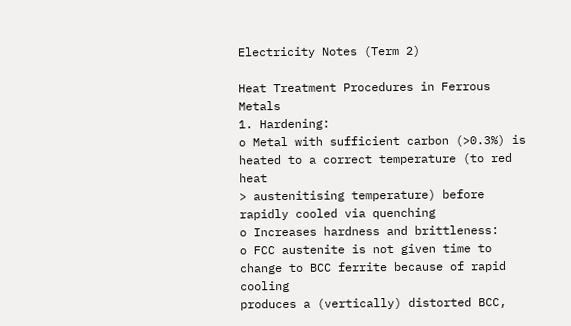Electricity Notes (Term 2)

Heat Treatment Procedures in Ferrous Metals
1. Hardening:
o Metal with sufficient carbon (>0.3%) is heated to a correct temperature (to red heat
> austenitising temperature) before rapidly cooled via quenching
o Increases hardness and brittleness:
o FCC austenite is not given time to change to BCC ferrite because of rapid cooling
produces a (vertically) distorted BCC,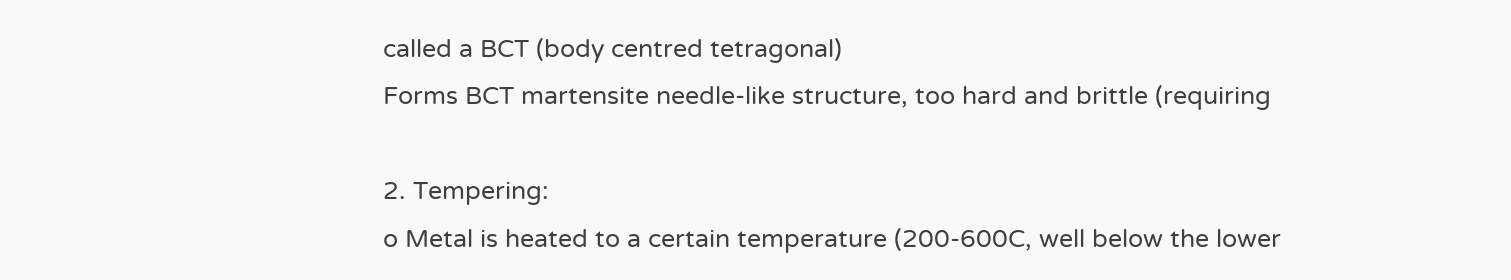called a BCT (body centred tetragonal)
Forms BCT martensite needle-like structure, too hard and brittle (requiring

2. Tempering:
o Metal is heated to a certain temperature (200-600C, well below the lower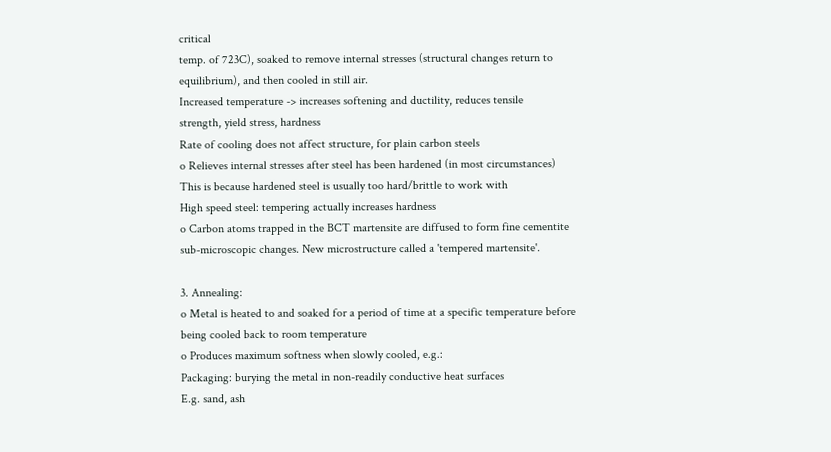critical
temp. of 723C), soaked to remove internal stresses (structural changes return to
equilibrium), and then cooled in still air.
Increased temperature -> increases softening and ductility, reduces tensile
strength, yield stress, hardness
Rate of cooling does not affect structure, for plain carbon steels
o Relieves internal stresses after steel has been hardened (in most circumstances)
This is because hardened steel is usually too hard/brittle to work with
High speed steel: tempering actually increases hardness
o Carbon atoms trapped in the BCT martensite are diffused to form fine cementite
sub-microscopic changes. New microstructure called a 'tempered martensite'.

3. Annealing:
o Metal is heated to and soaked for a period of time at a specific temperature before
being cooled back to room temperature
o Produces maximum softness when slowly cooled, e.g.:
Packaging: burying the metal in non-readily conductive heat surfaces
E.g. sand, ash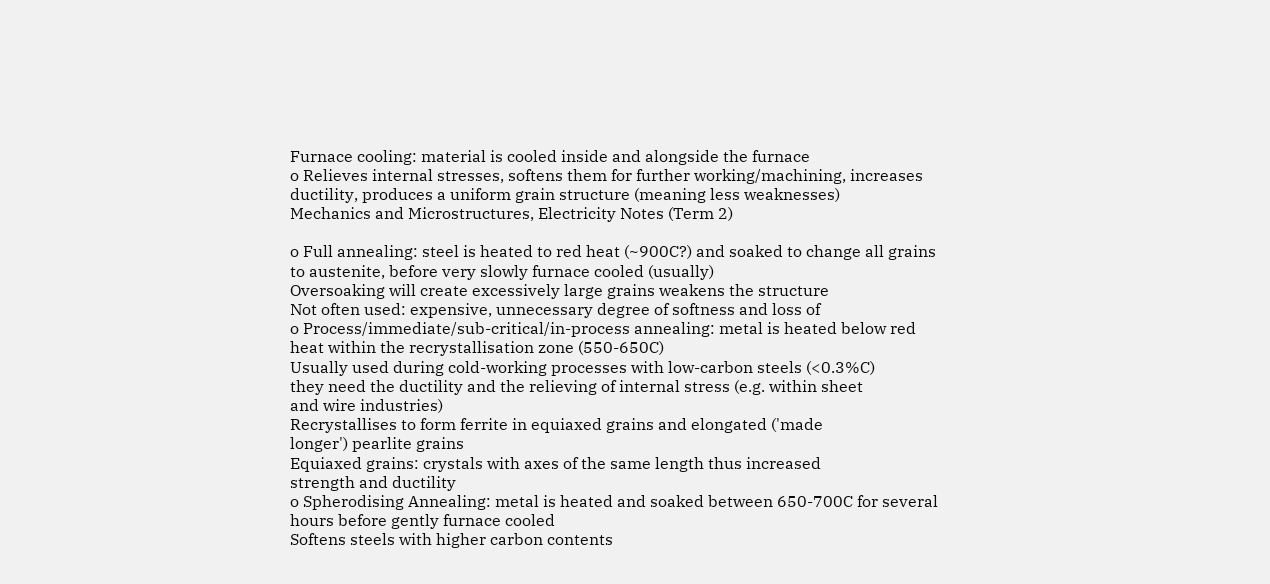Furnace cooling: material is cooled inside and alongside the furnace
o Relieves internal stresses, softens them for further working/machining, increases
ductility, produces a uniform grain structure (meaning less weaknesses)
Mechanics and Microstructures, Electricity Notes (Term 2)

o Full annealing: steel is heated to red heat (~900C?) and soaked to change all grains
to austenite, before very slowly furnace cooled (usually)
Oversoaking will create excessively large grains weakens the structure
Not often used: expensive, unnecessary degree of softness and loss of
o Process/immediate/sub-critical/in-process annealing: metal is heated below red
heat within the recrystallisation zone (550-650C)
Usually used during cold-working processes with low-carbon steels (<0.3%C)
they need the ductility and the relieving of internal stress (e.g. within sheet
and wire industries)
Recrystallises to form ferrite in equiaxed grains and elongated ('made
longer') pearlite grains
Equiaxed grains: crystals with axes of the same length thus increased
strength and ductility
o Spherodising Annealing: metal is heated and soaked between 650-700C for several
hours before gently furnace cooled
Softens steels with higher carbon contents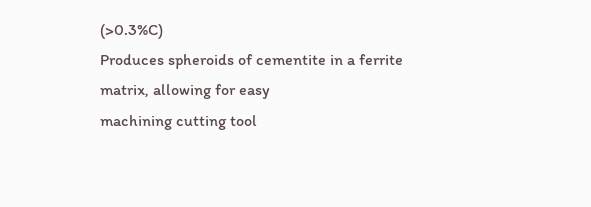(>0.3%C)
Produces spheroids of cementite in a ferrite matrix, allowing for easy
machining cutting tool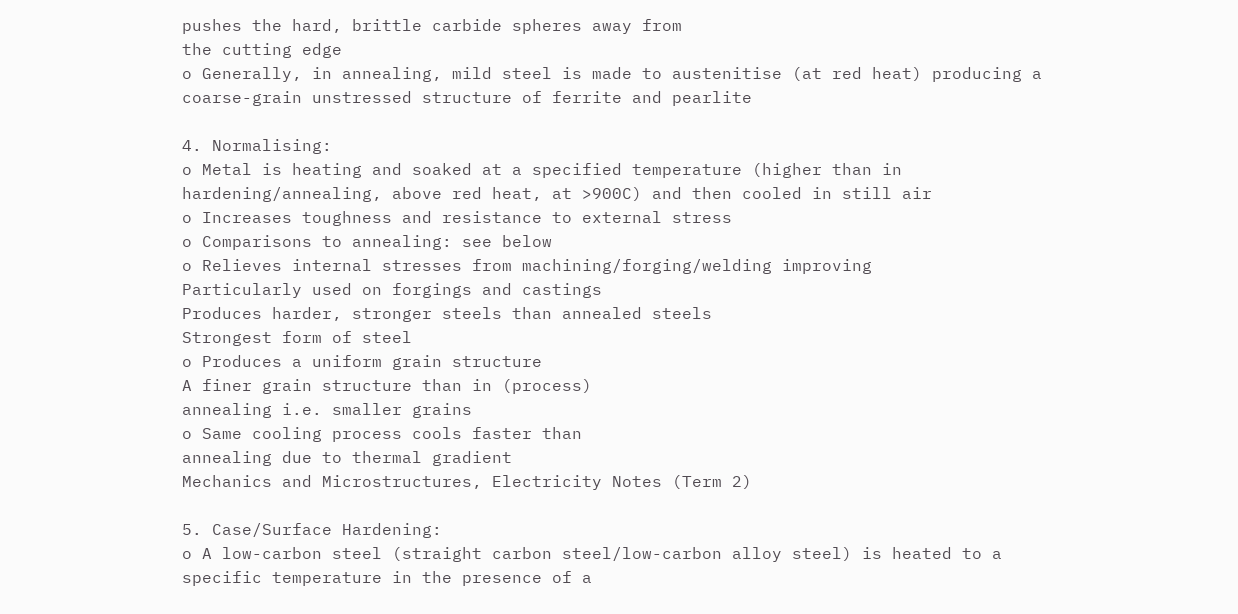pushes the hard, brittle carbide spheres away from
the cutting edge
o Generally, in annealing, mild steel is made to austenitise (at red heat) producing a
coarse-grain unstressed structure of ferrite and pearlite

4. Normalising:
o Metal is heating and soaked at a specified temperature (higher than in
hardening/annealing, above red heat, at >900C) and then cooled in still air
o Increases toughness and resistance to external stress
o Comparisons to annealing: see below
o Relieves internal stresses from machining/forging/welding improving
Particularly used on forgings and castings
Produces harder, stronger steels than annealed steels
Strongest form of steel
o Produces a uniform grain structure
A finer grain structure than in (process)
annealing i.e. smaller grains
o Same cooling process cools faster than
annealing due to thermal gradient
Mechanics and Microstructures, Electricity Notes (Term 2)

5. Case/Surface Hardening:
o A low-carbon steel (straight carbon steel/low-carbon alloy steel) is heated to a
specific temperature in the presence of a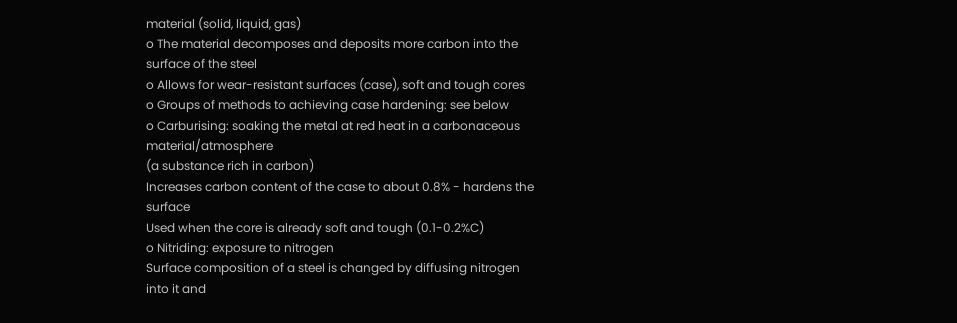material (solid, liquid, gas)
o The material decomposes and deposits more carbon into the surface of the steel
o Allows for wear-resistant surfaces (case), soft and tough cores
o Groups of methods to achieving case hardening: see below
o Carburising: soaking the metal at red heat in a carbonaceous material/atmosphere
(a substance rich in carbon)
Increases carbon content of the case to about 0.8% - hardens the surface
Used when the core is already soft and tough (0.1-0.2%C)
o Nitriding: exposure to nitrogen
Surface composition of a steel is changed by diffusing nitrogen into it and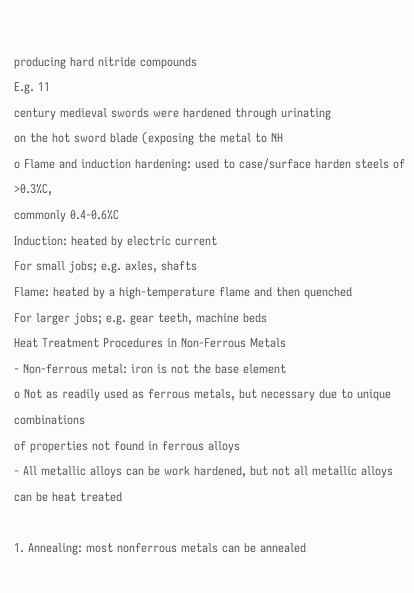producing hard nitride compounds
E.g. 11
century medieval swords were hardened through urinating
on the hot sword blade (exposing the metal to NH
o Flame and induction hardening: used to case/surface harden steels of >0.3%C,
commonly 0.4-0.6%C
Induction: heated by electric current
For small jobs; e.g. axles, shafts
Flame: heated by a high-temperature flame and then quenched
For larger jobs; e.g. gear teeth, machine beds
Heat Treatment Procedures in Non-Ferrous Metals
- Non-ferrous metal: iron is not the base element
o Not as readily used as ferrous metals, but necessary due to unique combinations
of properties not found in ferrous alloys
- All metallic alloys can be work hardened, but not all metallic alloys can be heat treated

1. Annealing: most nonferrous metals can be annealed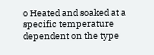o Heated and soaked at a specific temperature dependent on the type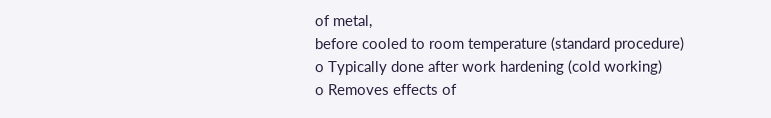of metal,
before cooled to room temperature (standard procedure)
o Typically done after work hardening (cold working)
o Removes effects of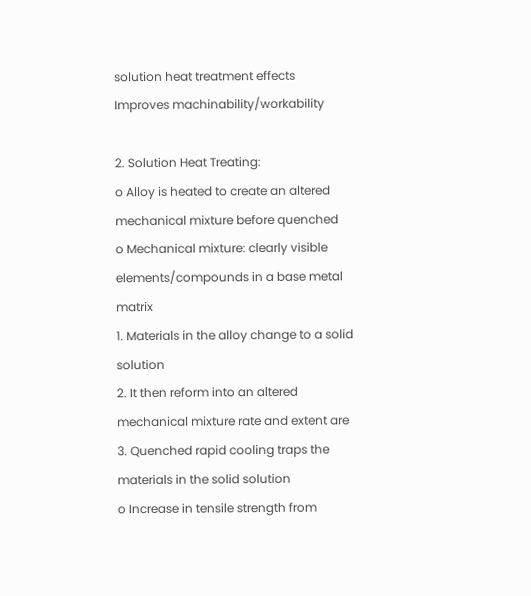solution heat treatment effects
Improves machinability/workability

2. Solution Heat Treating:
o Alloy is heated to create an altered mechanical mixture before quenched
o Mechanical mixture: clearly visible elements/compounds in a base metal matrix
1. Materials in the alloy change to a solid solution
2. It then reform into an altered mechanical mixture rate and extent are
3. Quenched rapid cooling traps the materials in the solid solution
o Increase in tensile strength from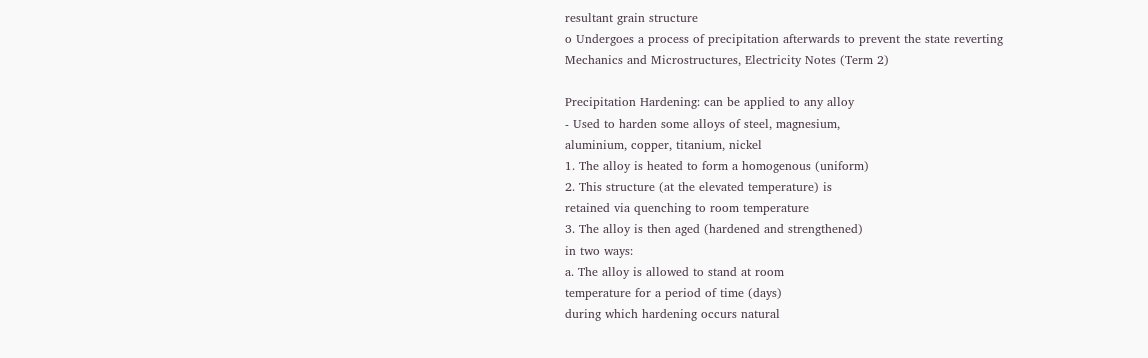resultant grain structure
o Undergoes a process of precipitation afterwards to prevent the state reverting
Mechanics and Microstructures, Electricity Notes (Term 2)

Precipitation Hardening: can be applied to any alloy
- Used to harden some alloys of steel, magnesium,
aluminium, copper, titanium, nickel
1. The alloy is heated to form a homogenous (uniform)
2. This structure (at the elevated temperature) is
retained via quenching to room temperature
3. The alloy is then aged (hardened and strengthened)
in two ways:
a. The alloy is allowed to stand at room
temperature for a period of time (days)
during which hardening occurs natural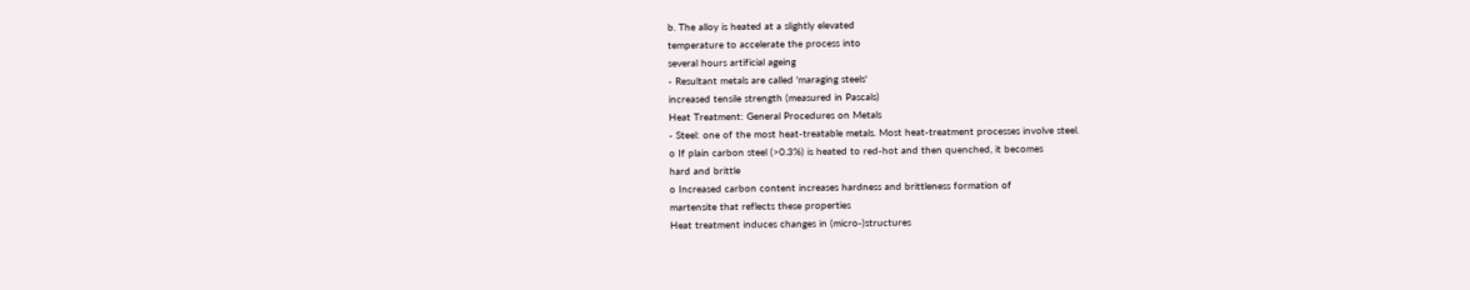b. The alloy is heated at a slightly elevated
temperature to accelerate the process into
several hours artificial ageing
- Resultant metals are called 'maraging steels'
increased tensile strength (measured in Pascals)
Heat Treatment: General Procedures on Metals
- Steel: one of the most heat-treatable metals. Most heat-treatment processes involve steel.
o If plain carbon steel (>0.3%) is heated to red-hot and then quenched, it becomes
hard and brittle
o Increased carbon content increases hardness and brittleness formation of
martensite that reflects these properties
Heat treatment induces changes in (micro-)structures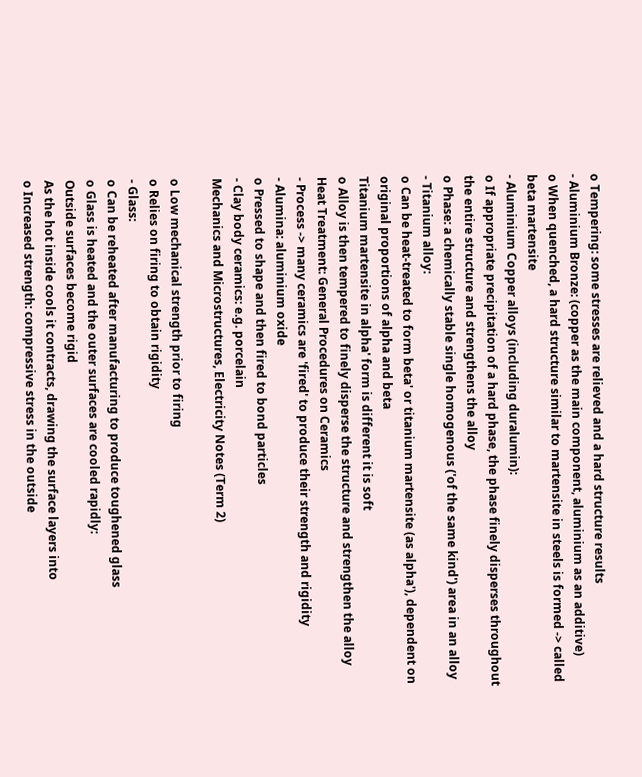o Tempering: some stresses are relieved and a hard structure results
- Aluminium Bronze: (copper as the main component, aluminium as an additive)
o When quenched, a hard structure similar to martensite in steels is formed -> called
beta martensite
- Aluminium Copper alloys (including duralumin):
o If appropriate precipitation of a hard phase, the phase finely disperses throughout
the entire structure and strengthens the alloy
o Phase: a chemically stable single homogenous ('of the same kind') area in an alloy
- Titanium alloy:
o Can be heat-treated to form beta' or titanium martensite (as alpha'), dependent on
original proportions of alpha and beta
Titanium martensite in alpha' form is different it is soft
o Alloy is then tempered to finely disperse the structure and strengthen the alloy
Heat Treatment: General Procedures on Ceramics
- Process -> many ceramics are 'fired' to produce their strength and rigidity
- Alumina: aluminium oxide
o Pressed to shape and then fired to bond particles
- Clay body ceramics: e.g. porcelain
Mechanics and Microstructures, Electricity Notes (Term 2)

o Low mechanical strength prior to firing
o Relies on firing to obtain rigidity
- Glass:
o Can be reheated after manufacturing to produce toughened glass
o Glass is heated and the outer surfaces are cooled rapidly:
Outside surfaces become rigid
As the hot inside cools it contracts, drawing the surface layers into
o Increased strength: compressive stress in the outside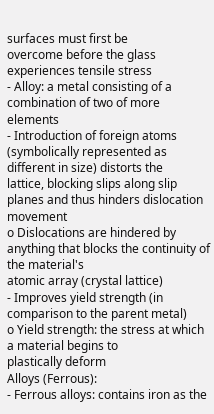surfaces must first be
overcome before the glass experiences tensile stress
- Alloy: a metal consisting of a combination of two of more elements
- Introduction of foreign atoms (symbolically represented as different in size) distorts the
lattice, blocking slips along slip planes and thus hinders dislocation movement
o Dislocations are hindered by anything that blocks the continuity of the material's
atomic array (crystal lattice)
- Improves yield strength (in comparison to the parent metal)
o Yield strength: the stress at which a material begins to
plastically deform
Alloys (Ferrous):
- Ferrous alloys: contains iron as the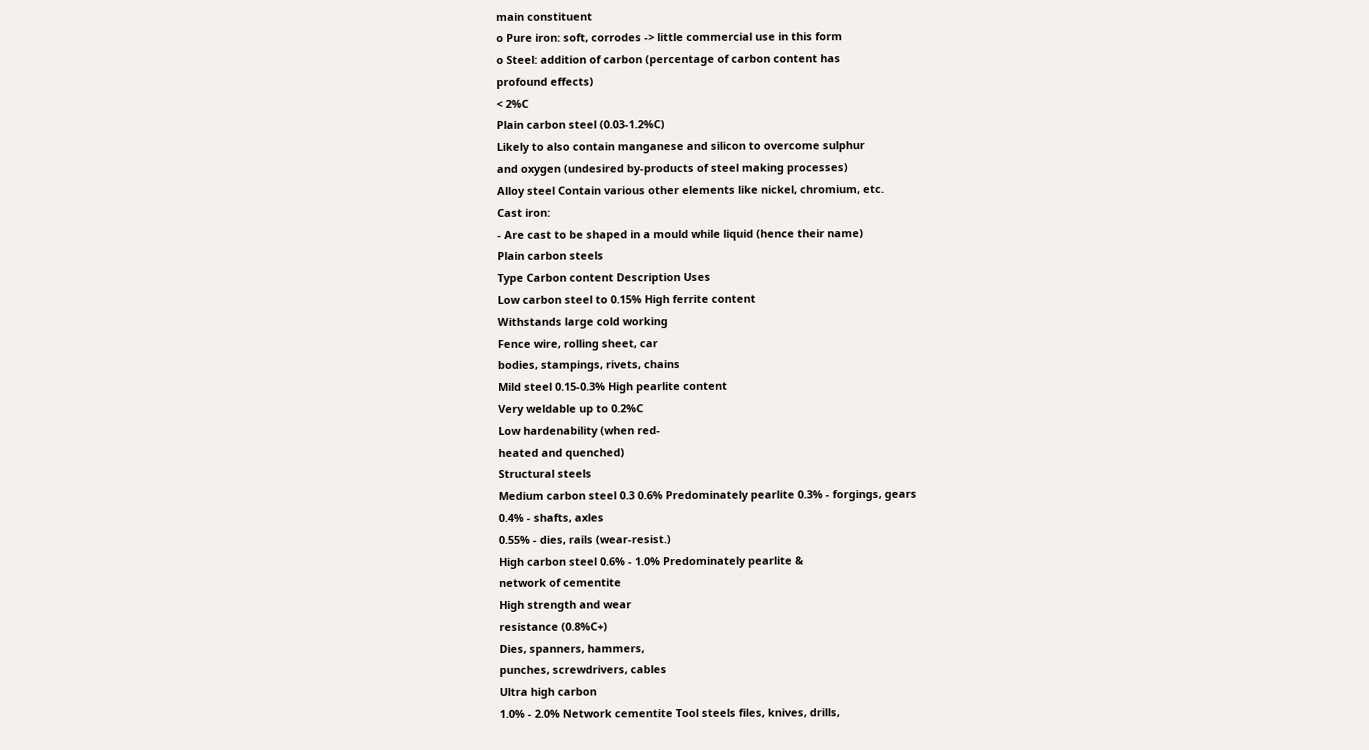main constituent
o Pure iron: soft, corrodes -> little commercial use in this form
o Steel: addition of carbon (percentage of carbon content has
profound effects)
< 2%C
Plain carbon steel (0.03-1.2%C)
Likely to also contain manganese and silicon to overcome sulphur
and oxygen (undesired by-products of steel making processes)
Alloy steel Contain various other elements like nickel, chromium, etc.
Cast iron:
- Are cast to be shaped in a mould while liquid (hence their name)
Plain carbon steels
Type Carbon content Description Uses
Low carbon steel to 0.15% High ferrite content
Withstands large cold working
Fence wire, rolling sheet, car
bodies, stampings, rivets, chains
Mild steel 0.15-0.3% High pearlite content
Very weldable up to 0.2%C
Low hardenability (when red-
heated and quenched)
Structural steels
Medium carbon steel 0.3 0.6% Predominately pearlite 0.3% - forgings, gears
0.4% - shafts, axles
0.55% - dies, rails (wear-resist.)
High carbon steel 0.6% - 1.0% Predominately pearlite &
network of cementite
High strength and wear
resistance (0.8%C+)
Dies, spanners, hammers,
punches, screwdrivers, cables
Ultra high carbon
1.0% - 2.0% Network cementite Tool steels files, knives, drills,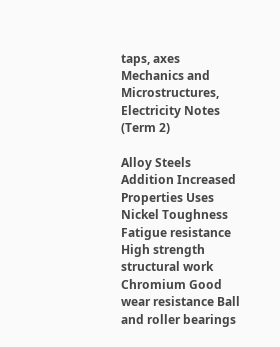taps, axes
Mechanics and Microstructures, Electricity Notes (Term 2)

Alloy Steels
Addition Increased Properties Uses
Nickel Toughness
Fatigue resistance
High strength structural work
Chromium Good wear resistance Ball and roller bearings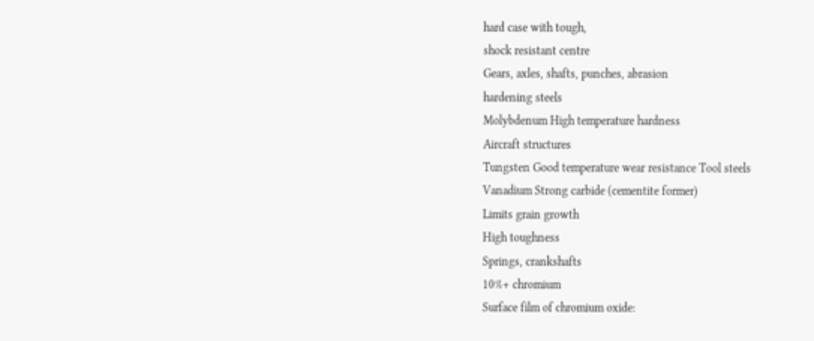hard case with tough,
shock resistant centre
Gears, axles, shafts, punches, abrasion
hardening steels
Molybdenum High temperature hardness
Aircraft structures
Tungsten Good temperature wear resistance Tool steels
Vanadium Strong carbide (cementite former)
Limits grain growth
High toughness
Springs, crankshafts
10%+ chromium
Surface film of chromium oxide: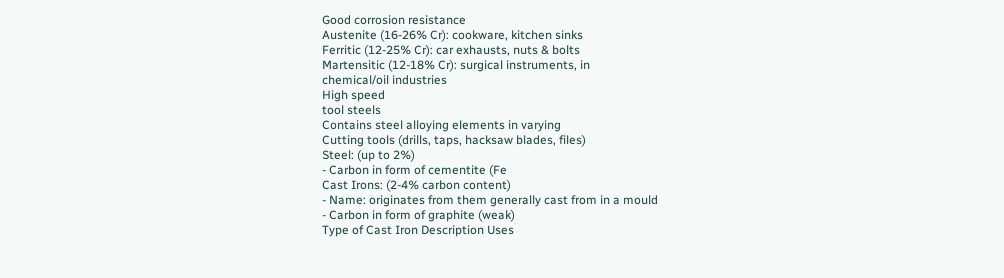Good corrosion resistance
Austenite (16-26% Cr): cookware, kitchen sinks
Ferritic (12-25% Cr): car exhausts, nuts & bolts
Martensitic (12-18% Cr): surgical instruments, in
chemical/oil industries
High speed
tool steels
Contains steel alloying elements in varying
Cutting tools (drills, taps, hacksaw blades, files)
Steel: (up to 2%)
- Carbon in form of cementite (Fe
Cast Irons: (2-4% carbon content)
- Name: originates from them generally cast from in a mould
- Carbon in form of graphite (weak)
Type of Cast Iron Description Uses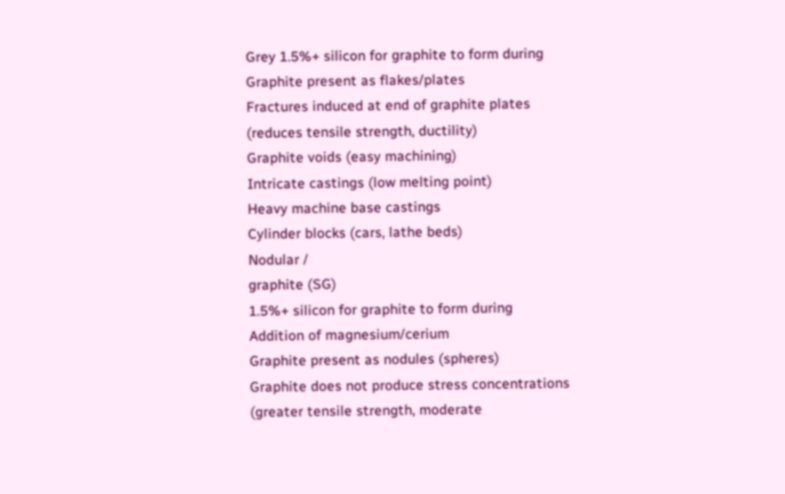Grey 1.5%+ silicon for graphite to form during
Graphite present as flakes/plates
Fractures induced at end of graphite plates
(reduces tensile strength, ductility)
Graphite voids (easy machining)
Intricate castings (low melting point)
Heavy machine base castings
Cylinder blocks (cars, lathe beds)
Nodular /
graphite (SG)
1.5%+ silicon for graphite to form during
Addition of magnesium/cerium
Graphite present as nodules (spheres)
Graphite does not produce stress concentrations
(greater tensile strength, moderate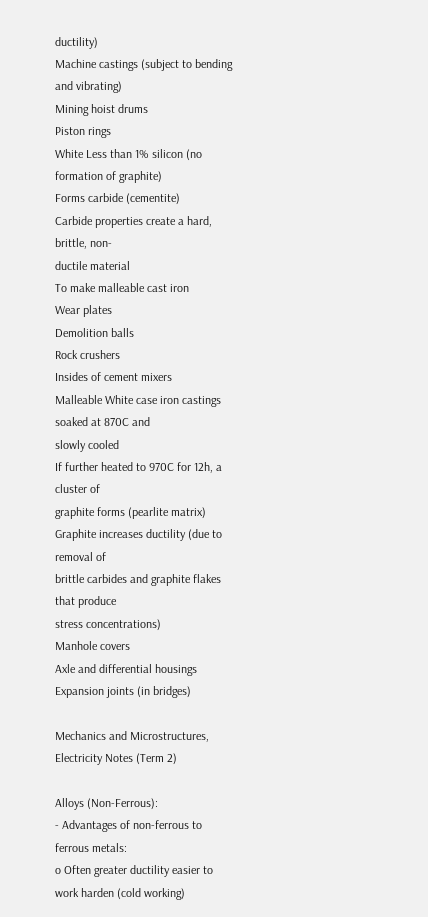ductility)
Machine castings (subject to bending
and vibrating)
Mining hoist drums
Piston rings
White Less than 1% silicon (no formation of graphite)
Forms carbide (cementite)
Carbide properties create a hard, brittle, non-
ductile material
To make malleable cast iron
Wear plates
Demolition balls
Rock crushers
Insides of cement mixers
Malleable White case iron castings soaked at 870C and
slowly cooled
If further heated to 970C for 12h, a cluster of
graphite forms (pearlite matrix)
Graphite increases ductility (due to removal of
brittle carbides and graphite flakes that produce
stress concentrations)
Manhole covers
Axle and differential housings
Expansion joints (in bridges)

Mechanics and Microstructures, Electricity Notes (Term 2)

Alloys (Non-Ferrous):
- Advantages of non-ferrous to ferrous metals:
o Often greater ductility easier to work harden (cold working)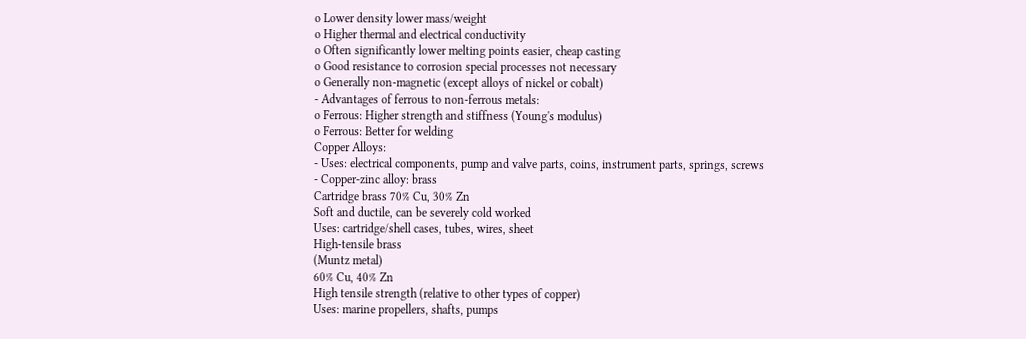o Lower density lower mass/weight
o Higher thermal and electrical conductivity
o Often significantly lower melting points easier, cheap casting
o Good resistance to corrosion special processes not necessary
o Generally non-magnetic (except alloys of nickel or cobalt)
- Advantages of ferrous to non-ferrous metals:
o Ferrous: Higher strength and stiffness (Young's modulus)
o Ferrous: Better for welding
Copper Alloys:
- Uses: electrical components, pump and valve parts, coins, instrument parts, springs, screws
- Copper-zinc alloy: brass
Cartridge brass 70% Cu, 30% Zn
Soft and ductile, can be severely cold worked
Uses: cartridge/shell cases, tubes, wires, sheet
High-tensile brass
(Muntz metal)
60% Cu, 40% Zn
High tensile strength (relative to other types of copper)
Uses: marine propellers, shafts, pumps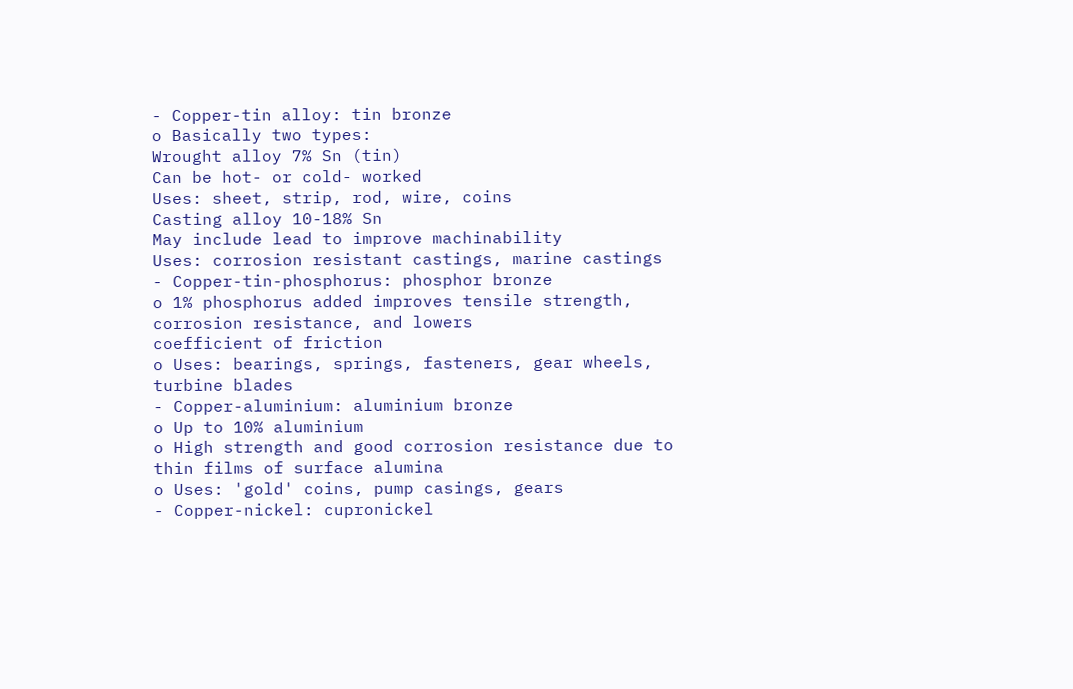- Copper-tin alloy: tin bronze
o Basically two types:
Wrought alloy 7% Sn (tin)
Can be hot- or cold- worked
Uses: sheet, strip, rod, wire, coins
Casting alloy 10-18% Sn
May include lead to improve machinability
Uses: corrosion resistant castings, marine castings
- Copper-tin-phosphorus: phosphor bronze
o 1% phosphorus added improves tensile strength, corrosion resistance, and lowers
coefficient of friction
o Uses: bearings, springs, fasteners, gear wheels, turbine blades
- Copper-aluminium: aluminium bronze
o Up to 10% aluminium
o High strength and good corrosion resistance due to thin films of surface alumina
o Uses: 'gold' coins, pump casings, gears
- Copper-nickel: cupronickel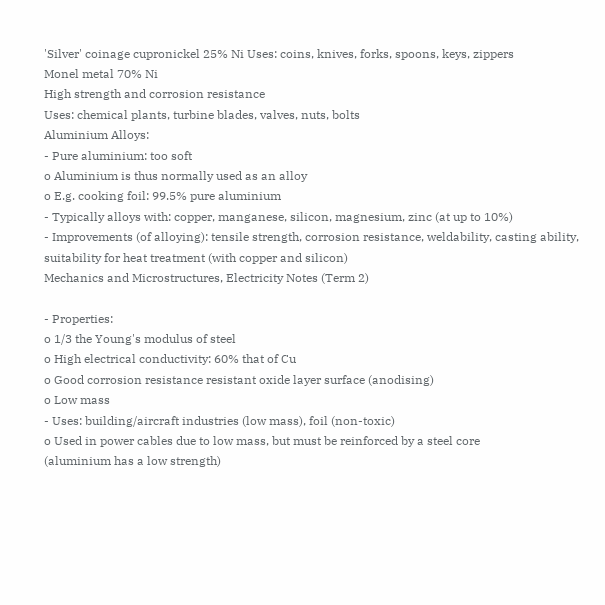'Silver' coinage cupronickel 25% Ni Uses: coins, knives, forks, spoons, keys, zippers
Monel metal 70% Ni
High strength and corrosion resistance
Uses: chemical plants, turbine blades, valves, nuts, bolts
Aluminium Alloys:
- Pure aluminium: too soft
o Aluminium is thus normally used as an alloy
o E.g. cooking foil: 99.5% pure aluminium
- Typically alloys with: copper, manganese, silicon, magnesium, zinc (at up to 10%)
- Improvements (of alloying): tensile strength, corrosion resistance, weldability, casting ability,
suitability for heat treatment (with copper and silicon)
Mechanics and Microstructures, Electricity Notes (Term 2)

- Properties:
o 1/3 the Young's modulus of steel
o High electrical conductivity: 60% that of Cu
o Good corrosion resistance resistant oxide layer surface (anodising)
o Low mass
- Uses: building/aircraft industries (low mass), foil (non-toxic)
o Used in power cables due to low mass, but must be reinforced by a steel core
(aluminium has a low strength)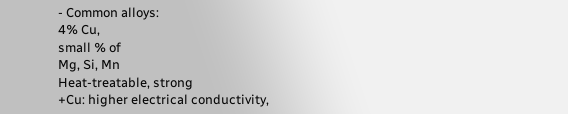- Common alloys:
4% Cu,
small % of
Mg, Si, Mn
Heat-treatable, strong
+Cu: higher electrical conductivity,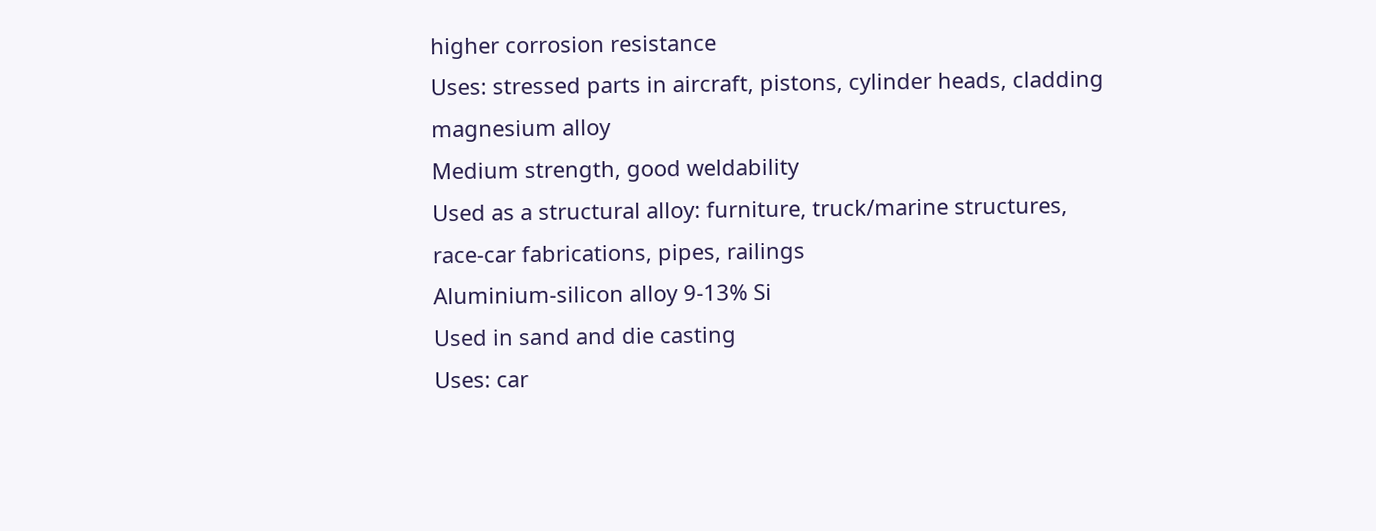higher corrosion resistance
Uses: stressed parts in aircraft, pistons, cylinder heads, cladding
magnesium alloy
Medium strength, good weldability
Used as a structural alloy: furniture, truck/marine structures,
race-car fabrications, pipes, railings
Aluminium-silicon alloy 9-13% Si
Used in sand and die casting
Uses: car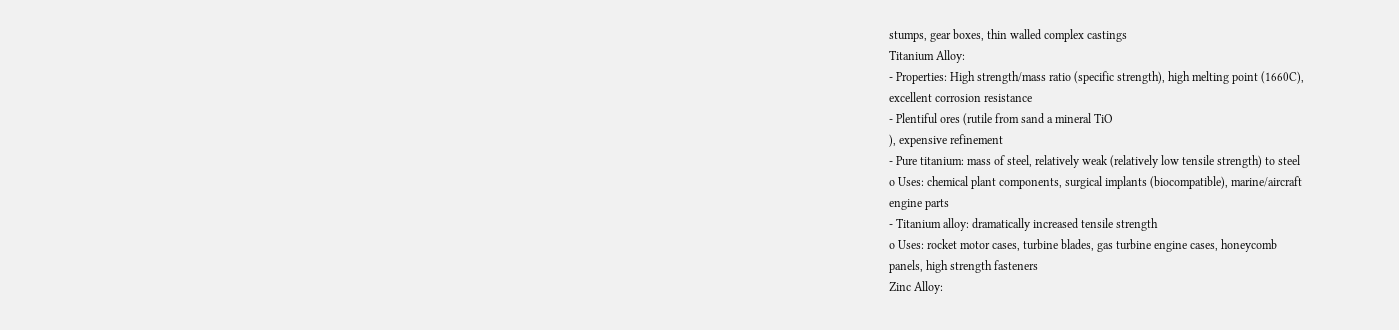stumps, gear boxes, thin walled complex castings
Titanium Alloy:
- Properties: High strength/mass ratio (specific strength), high melting point (1660C),
excellent corrosion resistance
- Plentiful ores (rutile from sand a mineral TiO
), expensive refinement
- Pure titanium: mass of steel, relatively weak (relatively low tensile strength) to steel
o Uses: chemical plant components, surgical implants (biocompatible), marine/aircraft
engine parts
- Titanium alloy: dramatically increased tensile strength
o Uses: rocket motor cases, turbine blades, gas turbine engine cases, honeycomb
panels, high strength fasteners
Zinc Alloy: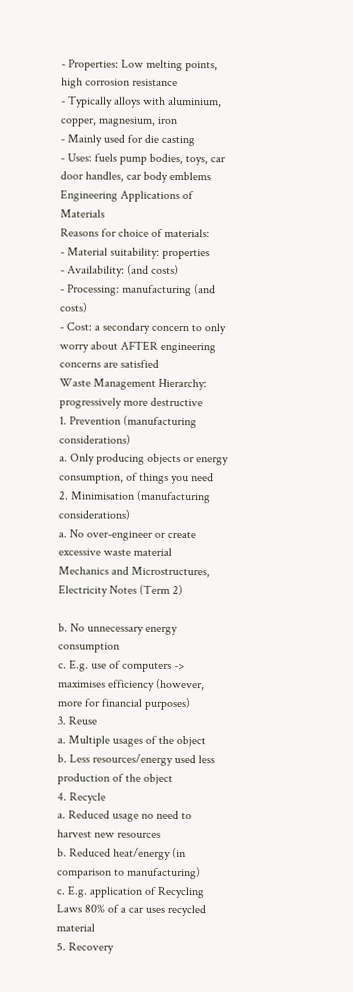- Properties: Low melting points, high corrosion resistance
- Typically alloys with aluminium, copper, magnesium, iron
- Mainly used for die casting
- Uses: fuels pump bodies, toys, car door handles, car body emblems
Engineering Applications of Materials
Reasons for choice of materials:
- Material suitability: properties
- Availability: (and costs)
- Processing: manufacturing (and costs)
- Cost: a secondary concern to only worry about AFTER engineering concerns are satisfied
Waste Management Hierarchy: progressively more destructive
1. Prevention (manufacturing considerations)
a. Only producing objects or energy consumption, of things you need
2. Minimisation (manufacturing considerations)
a. No over-engineer or create excessive waste material
Mechanics and Microstructures, Electricity Notes (Term 2)

b. No unnecessary energy consumption
c. E.g. use of computers -> maximises efficiency (however, more for financial purposes)
3. Reuse
a. Multiple usages of the object
b. Less resources/energy used less production of the object
4. Recycle
a. Reduced usage no need to harvest new resources
b. Reduced heat/energy (in comparison to manufacturing)
c. E.g. application of Recycling Laws 80% of a car uses recycled material
5. Recovery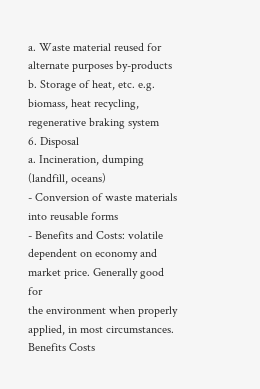a. Waste material reused for alternate purposes by-products
b. Storage of heat, etc. e.g. biomass, heat recycling, regenerative braking system
6. Disposal
a. Incineration, dumping (landfill, oceans)
- Conversion of waste materials into reusable forms
- Benefits and Costs: volatile dependent on economy and market price. Generally good for
the environment when properly applied, in most circumstances.
Benefits Costs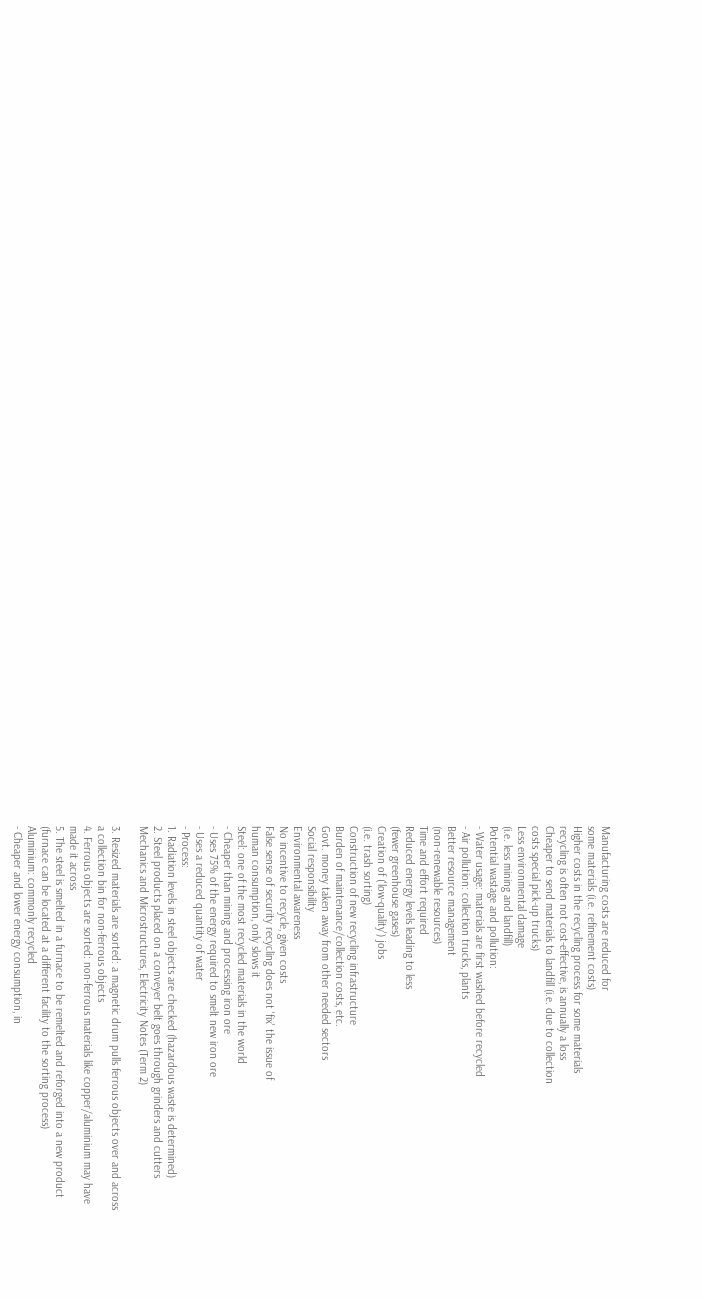Manufacturing costs are reduced for
some materials (i.e. refinement costs)
Higher costs in the recycling process for some materials
recycling is often not cost-effective, is annually a loss
Cheaper to send materials to landfill (i.e. due to collection
costs special pick-up trucks)
Less environmental damage
(i.e. less mining and landfill)
Potential wastage and pollution:
- Water usage: materials are first washed before recycled
- Air pollution: collection trucks, plants
Better resource management
(non-renewable resources)
Time and effort required
Reduced energy levels leading to less
(fewer greenhouse gases)
Creation of ('low-quality') jobs
(i.e. trash sorting)
Construction of new recycling infrastructure
Burden of maintenance/collection costs, etc.
Govt. money taken away from other needed sectors
Social responsibility
Environmental awareness
No incentive to recycle, given costs
False sense of security recycling does not 'fix' the issue of
human consumption, only slows it
Steel: one of the most recycled materials in the world
- Cheaper than mining and processing iron ore
- Uses 75% of the energy required to smelt new iron ore
- Uses a reduced quantity of water
- Process:
1. Radiation levels in steel objects are checked (hazardous waste is determined)
2. Steel products placed on a conveyer belt goes through grinders and cutters
Mechanics and Microstructures, Electricity Notes (Term 2)

3. Resized materials are sorted: a magnetic drum pulls ferrous objects over and across
a collection bin for non-ferrous objects
4. Ferrous objects are sorted: non-ferrous materials like copper/aluminium may have
made it across
5. The steel is smelted in a furnace to be remelted and reforged into a new product
(furnace can be located at a different facility to the sorting process)
Aluminium: commonly recycled
- Cheaper and lower energy consumption, in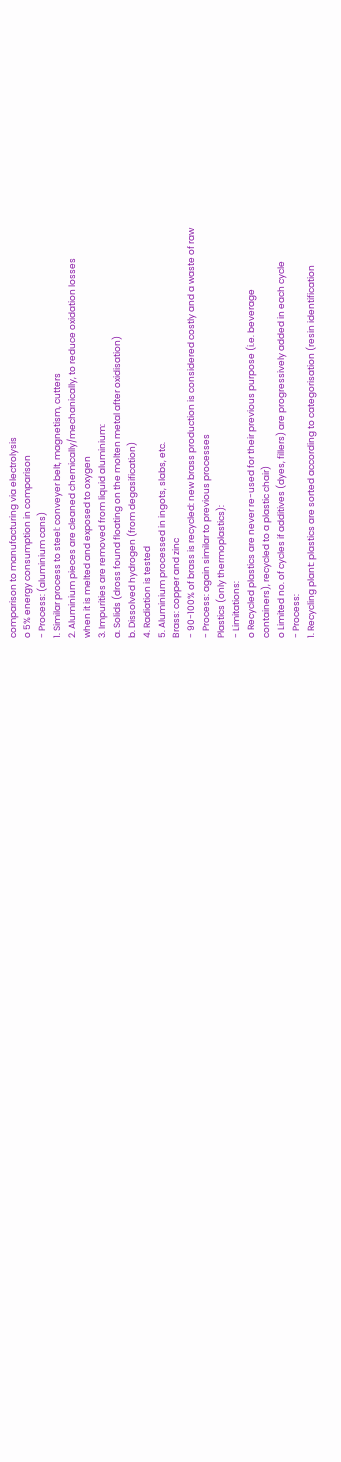comparison to manufacturing via electrolysis
o 5% energy consumption in comparison
- Process: (aluminium cans)
1. Similar process to steel: conveyer belt, magnetism, cutters
2. Aluminium pieces are cleaned chemically/mechanically, to reduce oxidation losses
when it is melted and exposed to oxygen
3. Impurities are removed from liquid aluminium:
a. Solids (dross found floating on the molten metal after oxidisation)
b. Dissolved hydrogen (from degasification)
4. Radiation is tested
5. Aluminium processed in ingots, slabs, etc.
Brass: copper and zinc
- 90-100% of brass is recycled: new brass production is considered costly and a waste of raw
- Process: again similar to previous processes
Plastics (only thermoplastics):
- Limitations:
o Recycled plastics are never re-used for their previous purpose (i.e. beverage
containers), recycled to a plastic chair)
o Limited no. of cycles if additives (dyes, fillers) are progressively added in each cycle
- Process:
1. Recycling plant: plastics are sorted according to categorisation (resin identification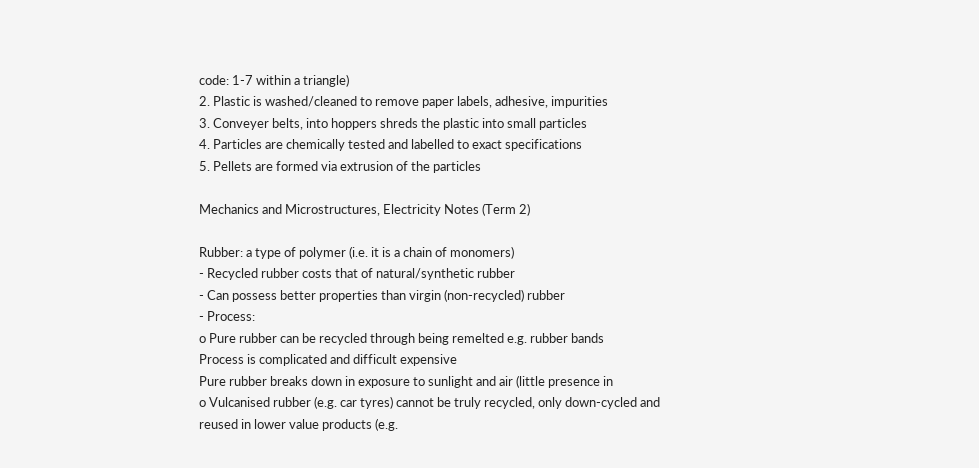code: 1-7 within a triangle)
2. Plastic is washed/cleaned to remove paper labels, adhesive, impurities
3. Conveyer belts, into hoppers shreds the plastic into small particles
4. Particles are chemically tested and labelled to exact specifications
5. Pellets are formed via extrusion of the particles

Mechanics and Microstructures, Electricity Notes (Term 2)

Rubber: a type of polymer (i.e. it is a chain of monomers)
- Recycled rubber costs that of natural/synthetic rubber
- Can possess better properties than virgin (non-recycled) rubber
- Process:
o Pure rubber can be recycled through being remelted e.g. rubber bands
Process is complicated and difficult expensive
Pure rubber breaks down in exposure to sunlight and air (little presence in
o Vulcanised rubber (e.g. car tyres) cannot be truly recycled, only down-cycled and
reused in lower value products (e.g.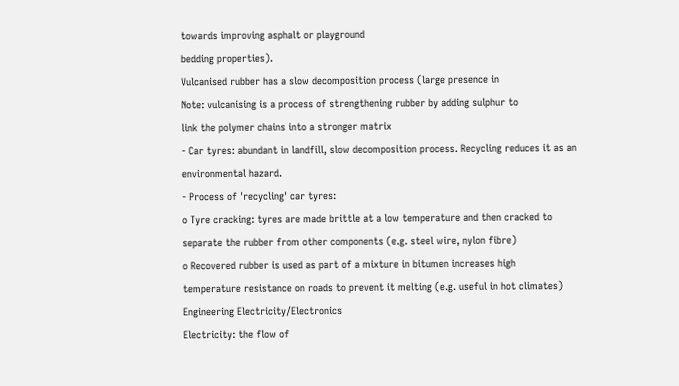towards improving asphalt or playground
bedding properties).
Vulcanised rubber has a slow decomposition process (large presence in
Note: vulcanising is a process of strengthening rubber by adding sulphur to
link the polymer chains into a stronger matrix
- Car tyres: abundant in landfill, slow decomposition process. Recycling reduces it as an
environmental hazard.
- Process of 'recycling' car tyres:
o Tyre cracking: tyres are made brittle at a low temperature and then cracked to
separate the rubber from other components (e.g. steel wire, nylon fibre)
o Recovered rubber is used as part of a mixture in bitumen increases high
temperature resistance on roads to prevent it melting (e.g. useful in hot climates)
Engineering Electricity/Electronics
Electricity: the flow of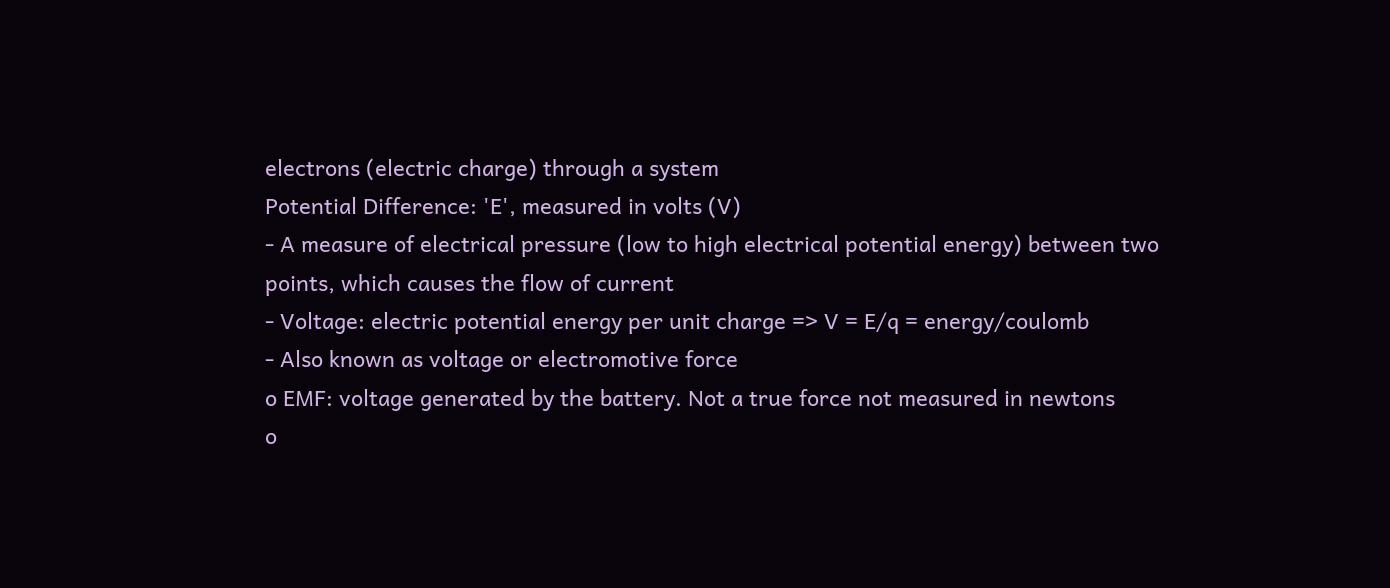electrons (electric charge) through a system
Potential Difference: 'E', measured in volts (V)
- A measure of electrical pressure (low to high electrical potential energy) between two
points, which causes the flow of current
- Voltage: electric potential energy per unit charge => V = E/q = energy/coulomb
- Also known as voltage or electromotive force
o EMF: voltage generated by the battery. Not a true force not measured in newtons
o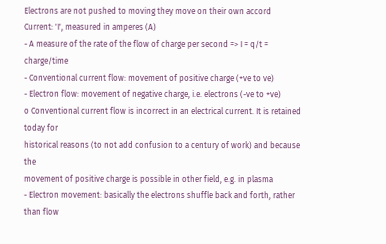Electrons are not pushed to moving they move on their own accord
Current: 'I', measured in amperes (A)
- A measure of the rate of the flow of charge per second => I = q/t = charge/time
- Conventional current flow: movement of positive charge (+ve to ve)
- Electron flow: movement of negative charge, i.e. electrons (-ve to +ve)
o Conventional current flow is incorrect in an electrical current. It is retained today for
historical reasons (to not add confusion to a century of work) and because the
movement of positive charge is possible in other field, e.g. in plasma
- Electron movement: basically the electrons shuffle back and forth, rather than flow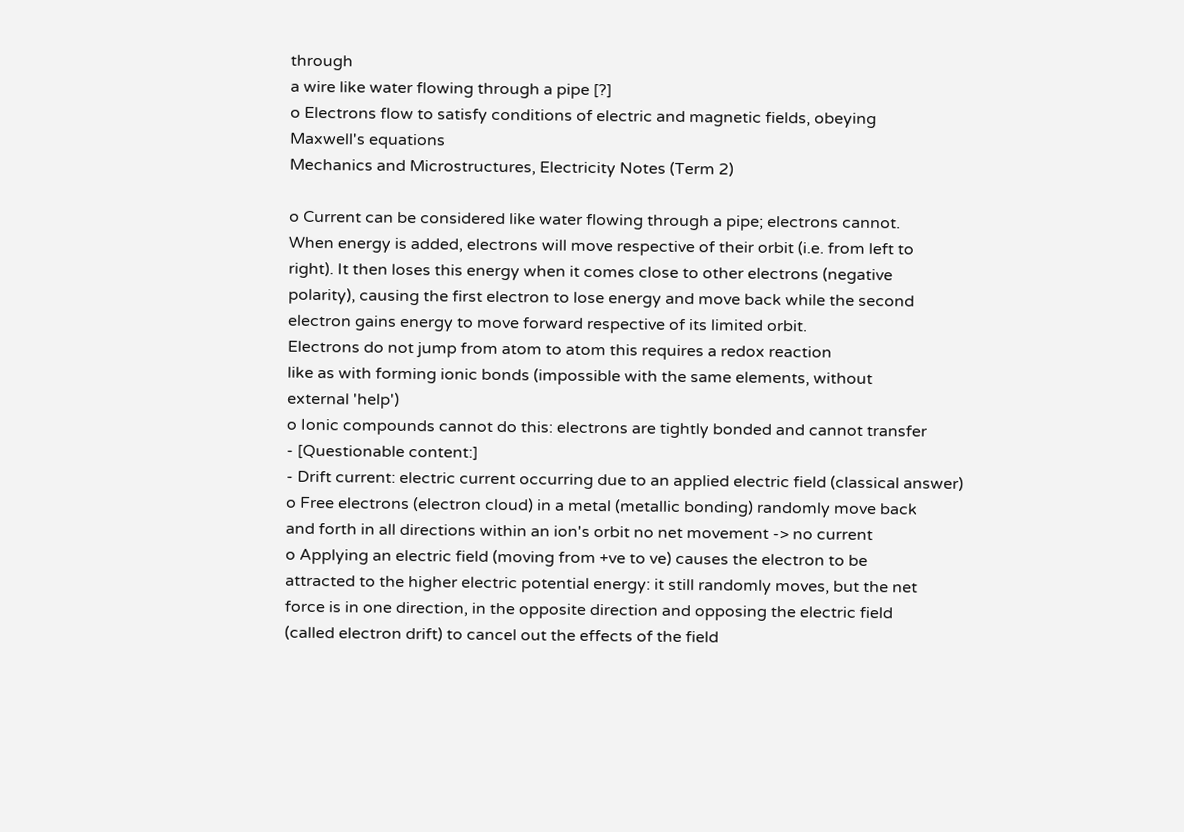through
a wire like water flowing through a pipe [?]
o Electrons flow to satisfy conditions of electric and magnetic fields, obeying
Maxwell's equations
Mechanics and Microstructures, Electricity Notes (Term 2)

o Current can be considered like water flowing through a pipe; electrons cannot.
When energy is added, electrons will move respective of their orbit (i.e. from left to
right). It then loses this energy when it comes close to other electrons (negative
polarity), causing the first electron to lose energy and move back while the second
electron gains energy to move forward respective of its limited orbit.
Electrons do not jump from atom to atom this requires a redox reaction
like as with forming ionic bonds (impossible with the same elements, without
external 'help')
o Ionic compounds cannot do this: electrons are tightly bonded and cannot transfer
- [Questionable content:]
- Drift current: electric current occurring due to an applied electric field (classical answer)
o Free electrons (electron cloud) in a metal (metallic bonding) randomly move back
and forth in all directions within an ion's orbit no net movement -> no current
o Applying an electric field (moving from +ve to ve) causes the electron to be
attracted to the higher electric potential energy: it still randomly moves, but the net
force is in one direction, in the opposite direction and opposing the electric field
(called electron drift) to cancel out the effects of the field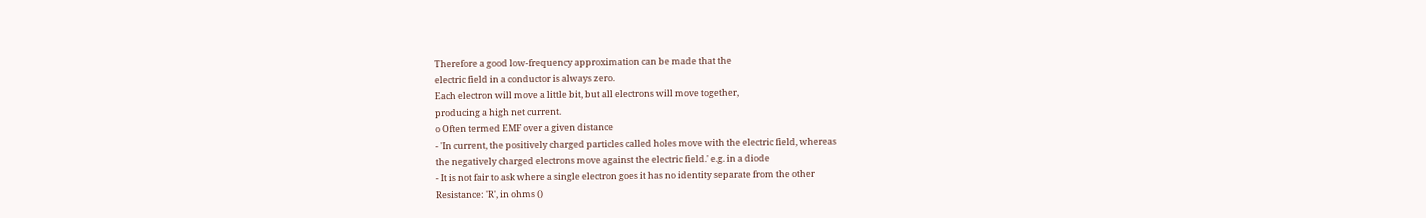Therefore a good low-frequency approximation can be made that the
electric field in a conductor is always zero.
Each electron will move a little bit, but all electrons will move together,
producing a high net current.
o Often termed EMF over a given distance
- 'In current, the positively charged particles called holes move with the electric field, whereas
the negatively charged electrons move against the electric field.' e.g. in a diode
- It is not fair to ask where a single electron goes it has no identity separate from the other
Resistance: 'R', in ohms ()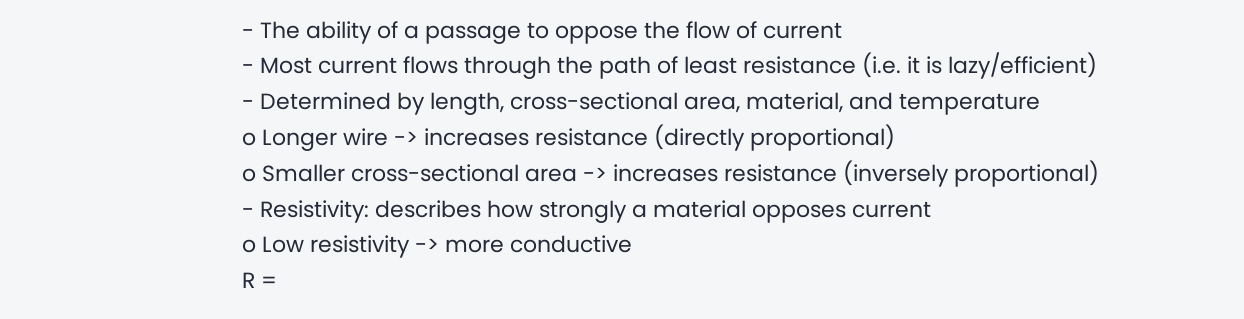- The ability of a passage to oppose the flow of current
- Most current flows through the path of least resistance (i.e. it is lazy/efficient)
- Determined by length, cross-sectional area, material, and temperature
o Longer wire -> increases resistance (directly proportional)
o Smaller cross-sectional area -> increases resistance (inversely proportional)
- Resistivity: describes how strongly a material opposes current
o Low resistivity -> more conductive
R =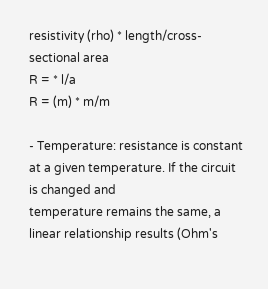resistivity (rho) * length/cross-sectional area
R = * l/a
R = (m) * m/m

- Temperature: resistance is constant at a given temperature. If the circuit is changed and
temperature remains the same, a linear relationship results (Ohm's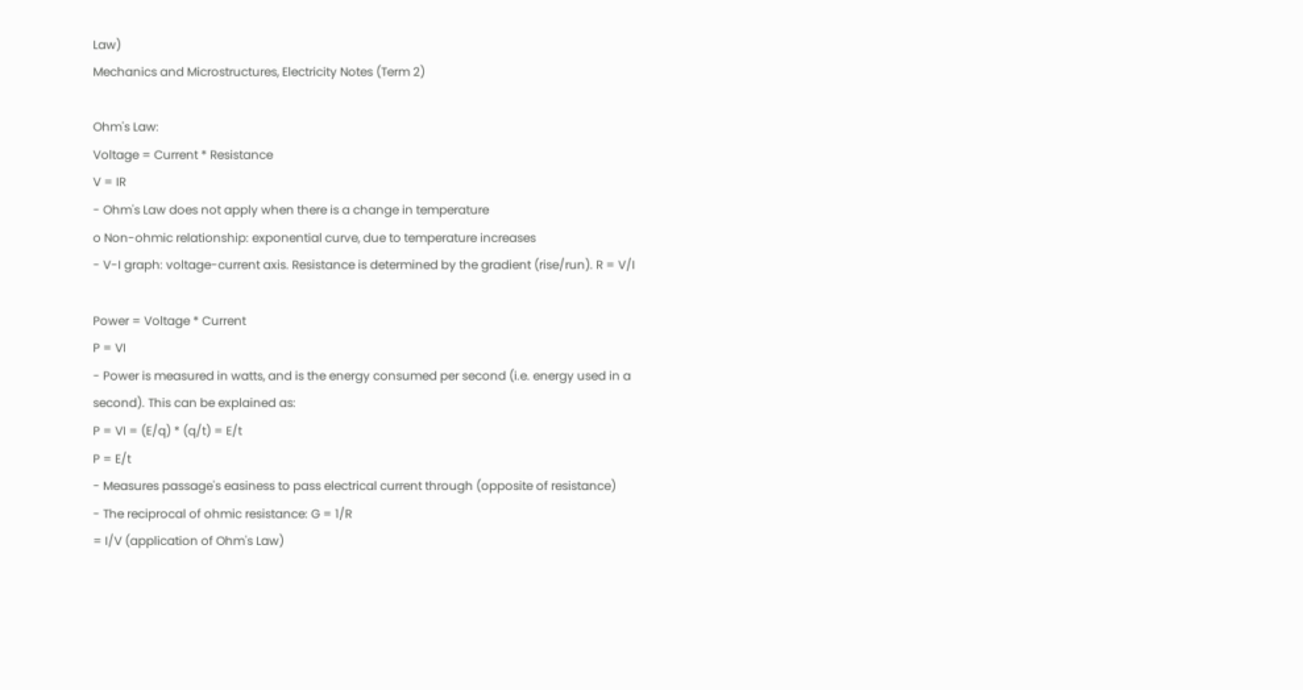Law)
Mechanics and Microstructures, Electricity Notes (Term 2)

Ohm's Law:
Voltage = Current * Resistance
V = IR
- Ohm's Law does not apply when there is a change in temperature
o Non-ohmic relationship: exponential curve, due to temperature increases
- V-I graph: voltage-current axis. Resistance is determined by the gradient (rise/run). R = V/I

Power = Voltage * Current
P = VI
- Power is measured in watts, and is the energy consumed per second (i.e. energy used in a
second). This can be explained as:
P = VI = (E/q) * (q/t) = E/t
P = E/t
- Measures passage's easiness to pass electrical current through (opposite of resistance)
- The reciprocal of ohmic resistance: G = 1/R
= I/V (application of Ohm's Law)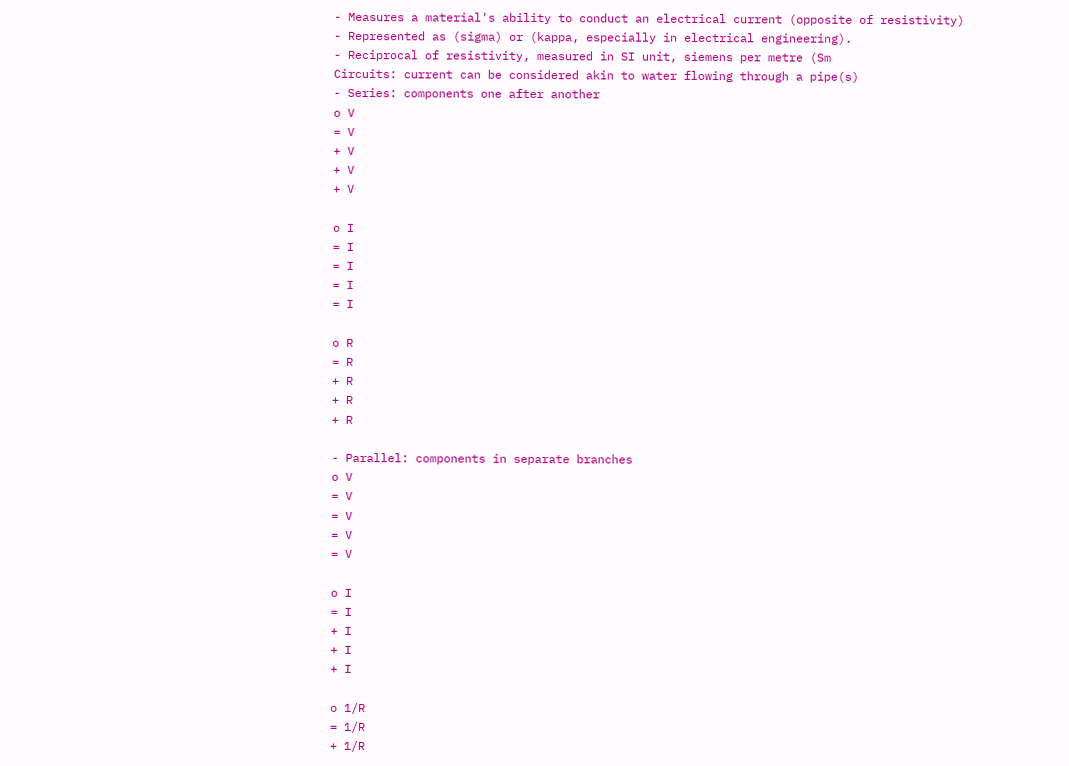- Measures a material's ability to conduct an electrical current (opposite of resistivity)
- Represented as (sigma) or (kappa, especially in electrical engineering).
- Reciprocal of resistivity, measured in SI unit, siemens per metre (Sm
Circuits: current can be considered akin to water flowing through a pipe(s)
- Series: components one after another
o V
= V
+ V
+ V
+ V

o I
= I
= I
= I
= I

o R
= R
+ R
+ R
+ R

- Parallel: components in separate branches
o V
= V
= V
= V
= V

o I
= I
+ I
+ I
+ I

o 1/R
= 1/R
+ 1/R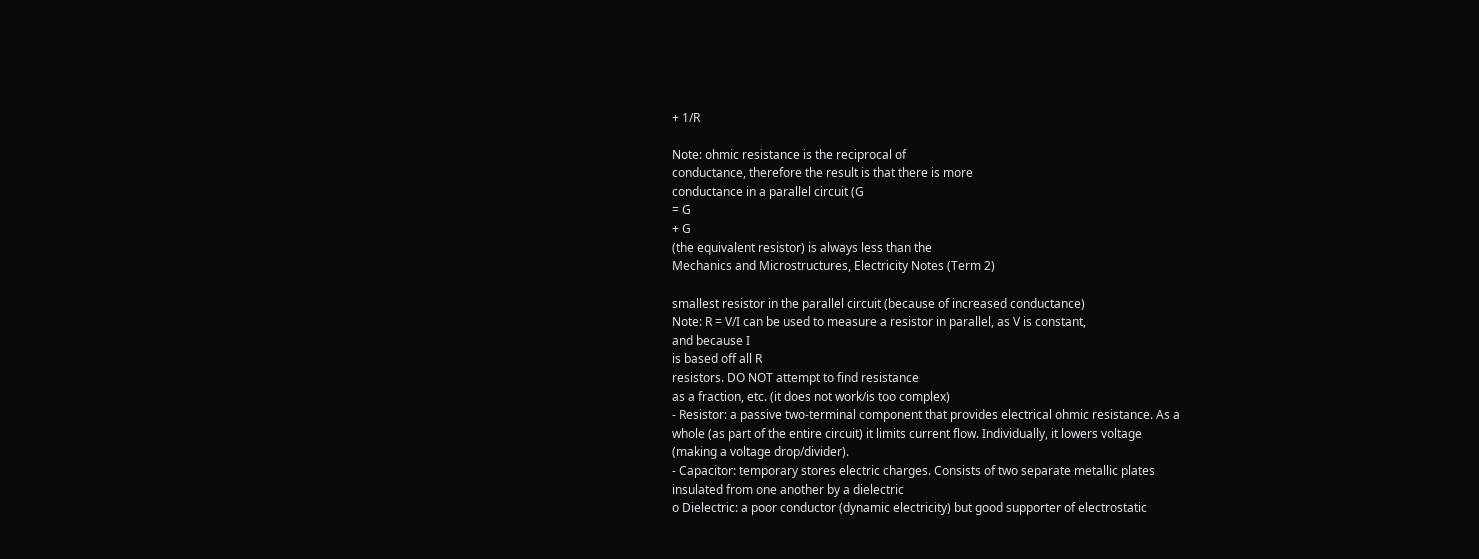+ 1/R

Note: ohmic resistance is the reciprocal of
conductance, therefore the result is that there is more
conductance in a parallel circuit (G
= G
+ G
(the equivalent resistor) is always less than the
Mechanics and Microstructures, Electricity Notes (Term 2)

smallest resistor in the parallel circuit (because of increased conductance)
Note: R = V/I can be used to measure a resistor in parallel, as V is constant,
and because I
is based off all R
resistors. DO NOT attempt to find resistance
as a fraction, etc. (it does not work/is too complex)
- Resistor: a passive two-terminal component that provides electrical ohmic resistance. As a
whole (as part of the entire circuit) it limits current flow. Individually, it lowers voltage
(making a voltage drop/divider).
- Capacitor: temporary stores electric charges. Consists of two separate metallic plates
insulated from one another by a dielectric
o Dielectric: a poor conductor (dynamic electricity) but good supporter of electrostatic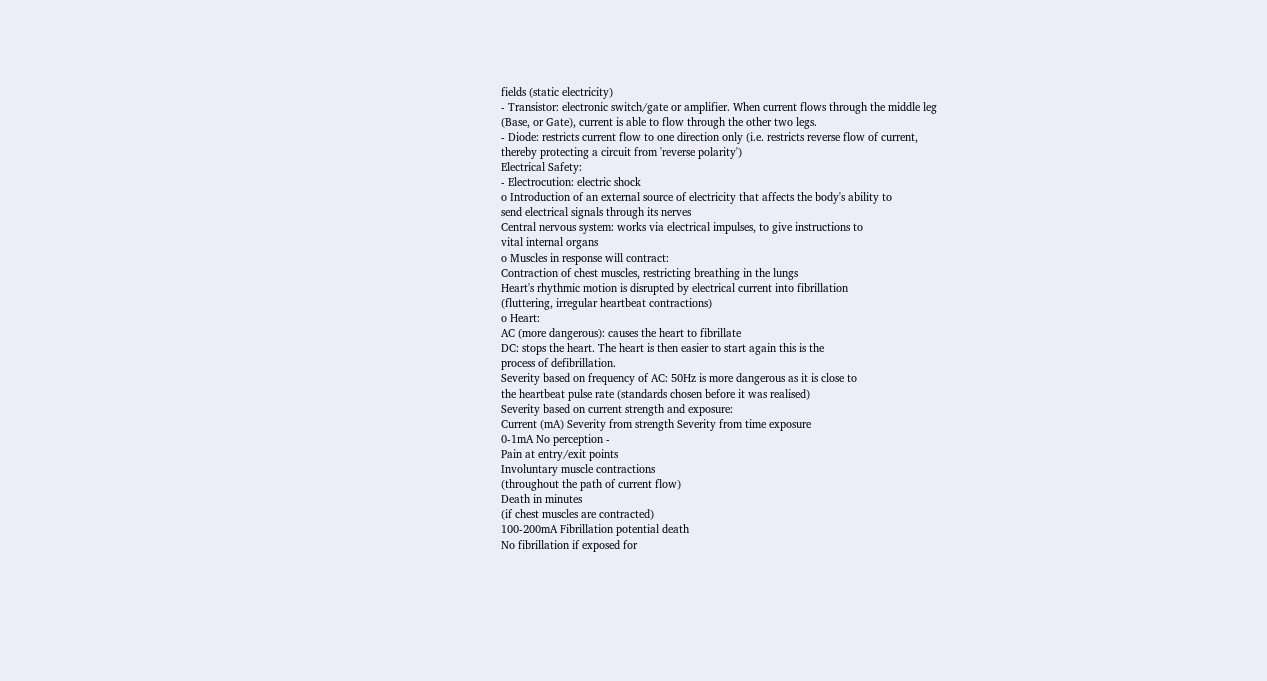fields (static electricity)
- Transistor: electronic switch/gate or amplifier. When current flows through the middle leg
(Base, or Gate), current is able to flow through the other two legs.
- Diode: restricts current flow to one direction only (i.e. restricts reverse flow of current,
thereby protecting a circuit from 'reverse polarity')
Electrical Safety:
- Electrocution: electric shock
o Introduction of an external source of electricity that affects the body's ability to
send electrical signals through its nerves
Central nervous system: works via electrical impulses, to give instructions to
vital internal organs
o Muscles in response will contract:
Contraction of chest muscles, restricting breathing in the lungs
Heart's rhythmic motion is disrupted by electrical current into fibrillation
(fluttering, irregular heartbeat contractions)
o Heart:
AC (more dangerous): causes the heart to fibrillate
DC: stops the heart. The heart is then easier to start again this is the
process of defibrillation.
Severity based on frequency of AC: 50Hz is more dangerous as it is close to
the heartbeat pulse rate (standards chosen before it was realised)
Severity based on current strength and exposure:
Current (mA) Severity from strength Severity from time exposure
0-1mA No perception -
Pain at entry/exit points
Involuntary muscle contractions
(throughout the path of current flow)
Death in minutes
(if chest muscles are contracted)
100-200mA Fibrillation potential death
No fibrillation if exposed for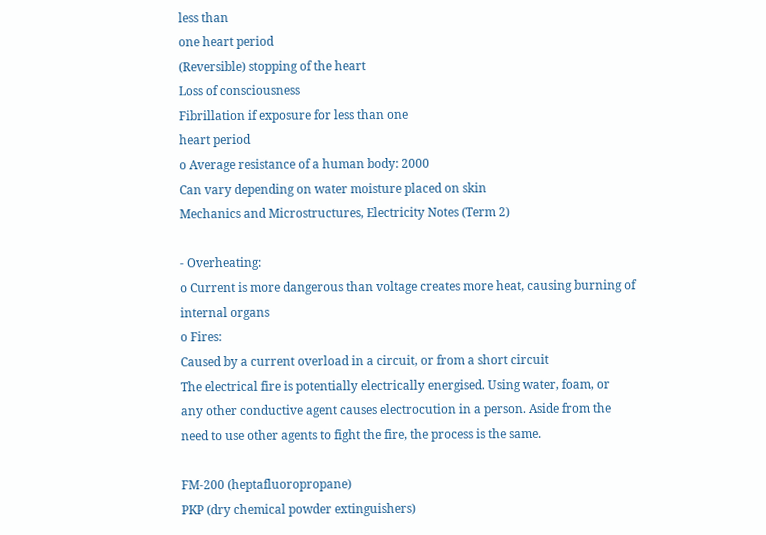less than
one heart period
(Reversible) stopping of the heart
Loss of consciousness
Fibrillation if exposure for less than one
heart period
o Average resistance of a human body: 2000
Can vary depending on water moisture placed on skin
Mechanics and Microstructures, Electricity Notes (Term 2)

- Overheating:
o Current is more dangerous than voltage creates more heat, causing burning of
internal organs
o Fires:
Caused by a current overload in a circuit, or from a short circuit
The electrical fire is potentially electrically energised. Using water, foam, or
any other conductive agent causes electrocution in a person. Aside from the
need to use other agents to fight the fire, the process is the same.

FM-200 (heptafluoropropane)
PKP (dry chemical powder extinguishers)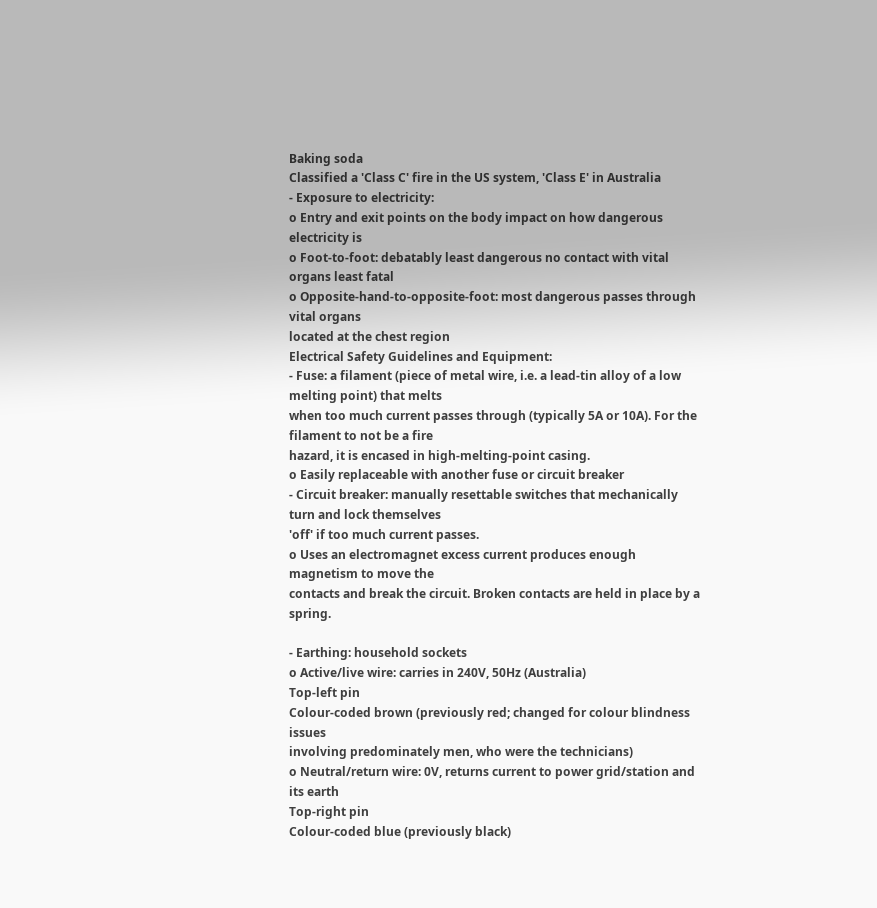Baking soda
Classified a 'Class C' fire in the US system, 'Class E' in Australia
- Exposure to electricity:
o Entry and exit points on the body impact on how dangerous electricity is
o Foot-to-foot: debatably least dangerous no contact with vital organs least fatal
o Opposite-hand-to-opposite-foot: most dangerous passes through vital organs
located at the chest region
Electrical Safety Guidelines and Equipment:
- Fuse: a filament (piece of metal wire, i.e. a lead-tin alloy of a low melting point) that melts
when too much current passes through (typically 5A or 10A). For the filament to not be a fire
hazard, it is encased in high-melting-point casing.
o Easily replaceable with another fuse or circuit breaker
- Circuit breaker: manually resettable switches that mechanically turn and lock themselves
'off' if too much current passes.
o Uses an electromagnet excess current produces enough magnetism to move the
contacts and break the circuit. Broken contacts are held in place by a spring.

- Earthing: household sockets
o Active/live wire: carries in 240V, 50Hz (Australia)
Top-left pin
Colour-coded brown (previously red; changed for colour blindness issues
involving predominately men, who were the technicians)
o Neutral/return wire: 0V, returns current to power grid/station and its earth
Top-right pin
Colour-coded blue (previously black)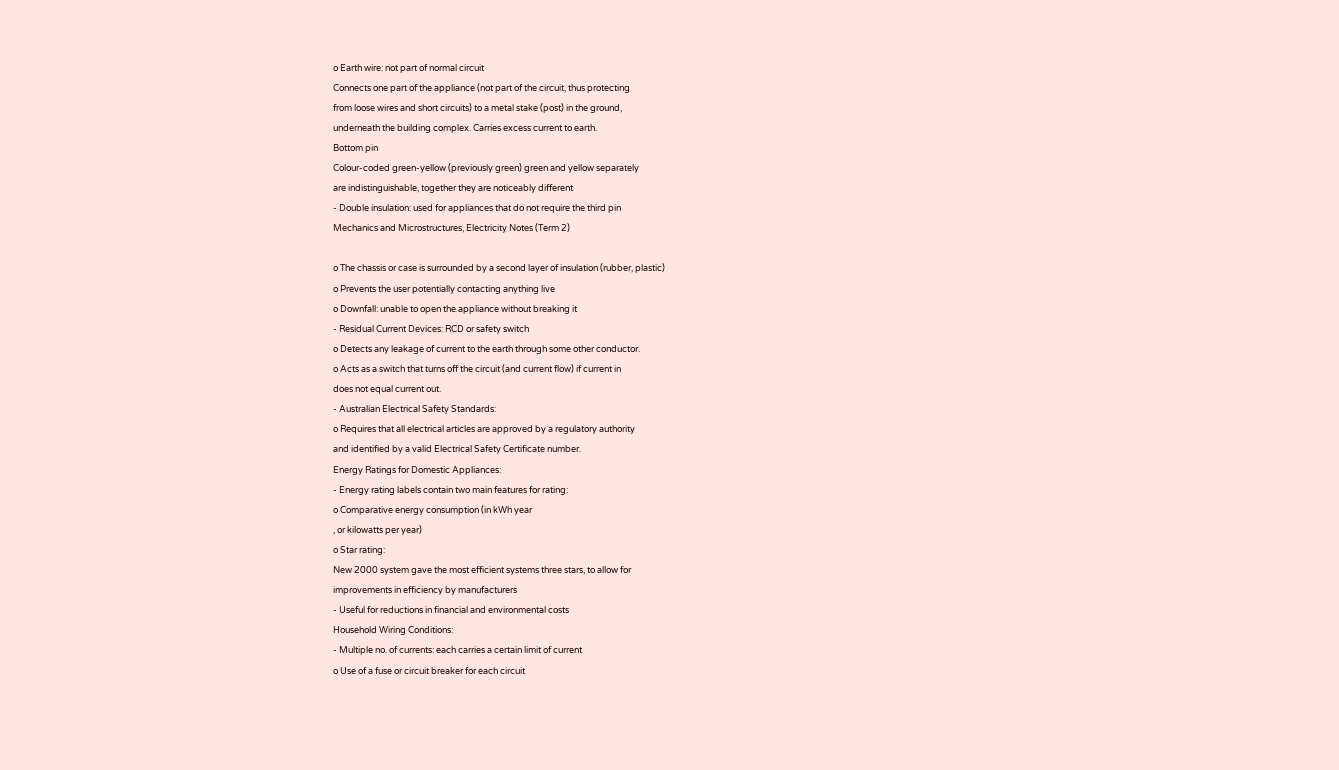o Earth wire: not part of normal circuit
Connects one part of the appliance (not part of the circuit, thus protecting
from loose wires and short circuits) to a metal stake (post) in the ground,
underneath the building complex. Carries excess current to earth.
Bottom pin
Colour-coded green-yellow (previously green) green and yellow separately
are indistinguishable, together they are noticeably different
- Double insulation: used for appliances that do not require the third pin
Mechanics and Microstructures, Electricity Notes (Term 2)

o The chassis or case is surrounded by a second layer of insulation (rubber, plastic)
o Prevents the user potentially contacting anything live
o Downfall: unable to open the appliance without breaking it
- Residual Current Devices: RCD or safety switch
o Detects any leakage of current to the earth through some other conductor.
o Acts as a switch that turns off the circuit (and current flow) if current in
does not equal current out.
- Australian Electrical Safety Standards:
o Requires that all electrical articles are approved by a regulatory authority
and identified by a valid Electrical Safety Certificate number.
Energy Ratings for Domestic Appliances:
- Energy rating labels contain two main features for rating:
o Comparative energy consumption (in kWh year
, or kilowatts per year)
o Star rating:
New 2000 system gave the most efficient systems three stars, to allow for
improvements in efficiency by manufacturers
- Useful for reductions in financial and environmental costs
Household Wiring Conditions:
- Multiple no. of currents: each carries a certain limit of current
o Use of a fuse or circuit breaker for each circuit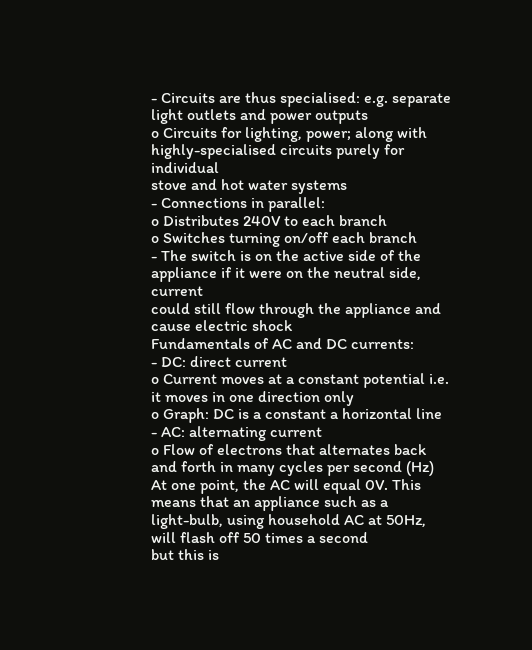- Circuits are thus specialised: e.g. separate light outlets and power outputs
o Circuits for lighting, power; along with highly-specialised circuits purely for individual
stove and hot water systems
- Connections in parallel:
o Distributes 240V to each branch
o Switches turning on/off each branch
- The switch is on the active side of the appliance if it were on the neutral side, current
could still flow through the appliance and cause electric shock
Fundamentals of AC and DC currents:
- DC: direct current
o Current moves at a constant potential i.e. it moves in one direction only
o Graph: DC is a constant a horizontal line
- AC: alternating current
o Flow of electrons that alternates back and forth in many cycles per second (Hz)
At one point, the AC will equal 0V. This means that an appliance such as a
light-bulb, using household AC at 50Hz, will flash off 50 times a second
but this is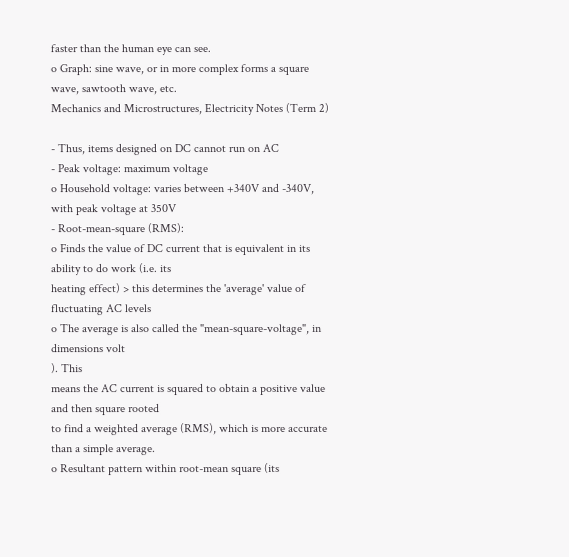faster than the human eye can see.
o Graph: sine wave, or in more complex forms a square wave, sawtooth wave, etc.
Mechanics and Microstructures, Electricity Notes (Term 2)

- Thus, items designed on DC cannot run on AC
- Peak voltage: maximum voltage
o Household voltage: varies between +340V and -340V, with peak voltage at 350V
- Root-mean-square (RMS):
o Finds the value of DC current that is equivalent in its ability to do work (i.e. its
heating effect) > this determines the 'average' value of fluctuating AC levels
o The average is also called the "mean-square-voltage", in dimensions volt
). This
means the AC current is squared to obtain a positive value and then square rooted
to find a weighted average (RMS), which is more accurate than a simple average.
o Resultant pattern within root-mean square (its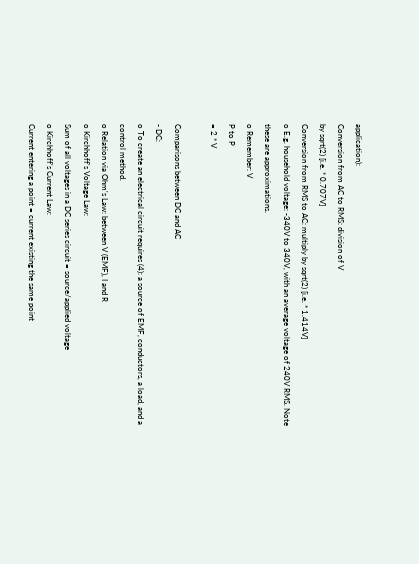application):
Conversion from AC to RMS: division of V
by sqrt(2) [i.e. * 0.707V]
Conversion from RMS to AC: multiply by sqrt(2) [i.e. * 1.414V]
o E.g. household voltage: -340V to 340V, with an average voltage of 240V RMS. Note
these are approximations.
o Remember: V
P to P
= 2 * V

Comparisons between DC and AC
- DC:
o To create an electrical circuit requires (4): a source of EMF, conductors, a load, and a
control method.
o Relation via Ohm's Law: between V (EMF), I and R
o Kirchhoff's Voltage Law:
Sum of all voltages in a DC series circuit = source/applied voltage
o Kirchhoff's Current Law:
Current entering a point = current existing the same point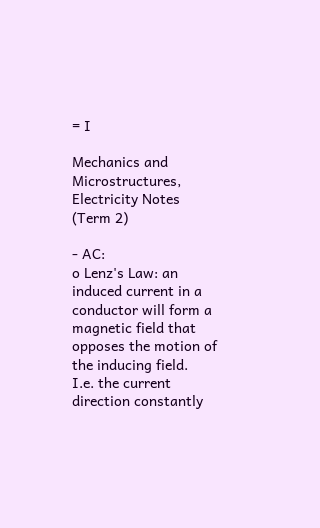= I

Mechanics and Microstructures, Electricity Notes (Term 2)

- AC:
o Lenz's Law: an induced current in a conductor will form a magnetic field that
opposes the motion of the inducing field.
I.e. the current direction constantly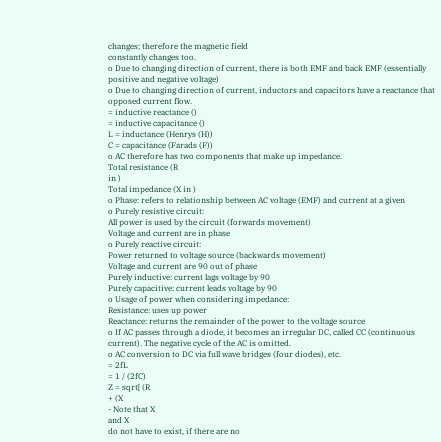changes; therefore the magnetic field
constantly changes too.
o Due to changing direction of current, there is both EMF and back EMF (essentially
positive and negative voltage)
o Due to changing direction of current, inductors and capacitors have a reactance that
opposed current flow.
= inductive reactance ()
= inductive capacitance ()
L = inductance (Henrys (H))
C = capacitance (Farads (F))
o AC therefore has two components that make up impedance.
Total resistance (R
in )
Total impedance (X in )
o Phase: refers to relationship between AC voltage (EMF) and current at a given
o Purely resistive circuit:
All power is used by the circuit (forwards movement)
Voltage and current are in phase
o Purely reactive circuit:
Power returned to voltage source (backwards movement)
Voltage and current are 90 out of phase
Purely inductive: current lags voltage by 90
Purely capacitive: current leads voltage by 90
o Usage of power when considering impedance:
Resistance: uses up power
Reactance: returns the remainder of the power to the voltage source
o If AC passes through a diode, it becomes an irregular DC, called CC (continuous
current). The negative cycle of the AC is omitted.
o AC conversion to DC via full wave bridges (four diodes), etc.
= 2fL
= 1 / (2fC)
Z = sqrt[ (R
+ (X
- Note that X
and X
do not have to exist, if there are no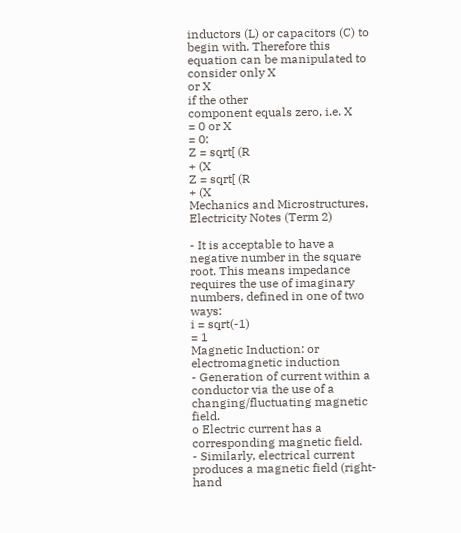inductors (L) or capacitors (C) to
begin with. Therefore this equation can be manipulated to consider only X
or X
if the other
component equals zero, i.e. X
= 0 or X
= 0:
Z = sqrt[ (R
+ (X
Z = sqrt[ (R
+ (X
Mechanics and Microstructures, Electricity Notes (Term 2)

- It is acceptable to have a negative number in the square root. This means impedance
requires the use of imaginary numbers, defined in one of two ways:
i = sqrt(-1)
= 1
Magnetic Induction: or electromagnetic induction
- Generation of current within a conductor via the use of a
changing/fluctuating magnetic field.
o Electric current has a corresponding magnetic field.
- Similarly, electrical current produces a magnetic field (right-hand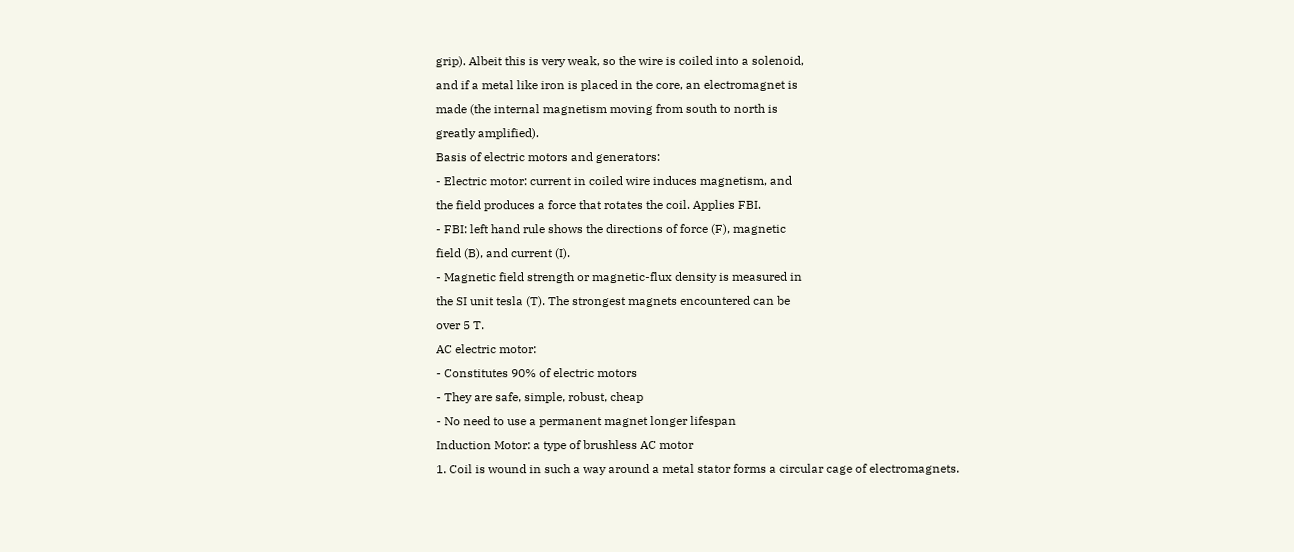grip). Albeit this is very weak, so the wire is coiled into a solenoid,
and if a metal like iron is placed in the core, an electromagnet is
made (the internal magnetism moving from south to north is
greatly amplified).
Basis of electric motors and generators:
- Electric motor: current in coiled wire induces magnetism, and
the field produces a force that rotates the coil. Applies FBI.
- FBI: left hand rule shows the directions of force (F), magnetic
field (B), and current (I).
- Magnetic field strength or magnetic-flux density is measured in
the SI unit tesla (T). The strongest magnets encountered can be
over 5 T.
AC electric motor:
- Constitutes 90% of electric motors
- They are safe, simple, robust, cheap
- No need to use a permanent magnet longer lifespan
Induction Motor: a type of brushless AC motor
1. Coil is wound in such a way around a metal stator forms a circular cage of electromagnets.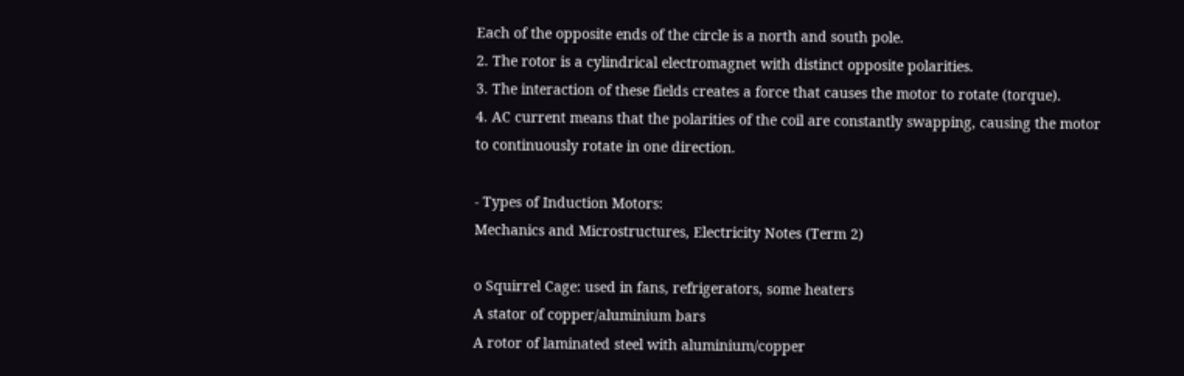Each of the opposite ends of the circle is a north and south pole.
2. The rotor is a cylindrical electromagnet with distinct opposite polarities.
3. The interaction of these fields creates a force that causes the motor to rotate (torque).
4. AC current means that the polarities of the coil are constantly swapping, causing the motor
to continuously rotate in one direction.

- Types of Induction Motors:
Mechanics and Microstructures, Electricity Notes (Term 2)

o Squirrel Cage: used in fans, refrigerators, some heaters
A stator of copper/aluminium bars
A rotor of laminated steel with aluminium/copper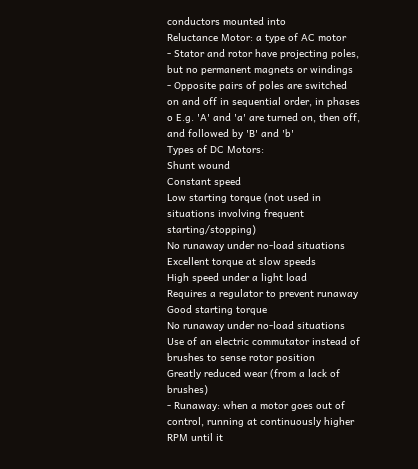conductors mounted into
Reluctance Motor: a type of AC motor
- Stator and rotor have projecting poles, but no permanent magnets or windings
- Opposite pairs of poles are switched on and off in sequential order, in phases
o E.g. 'A' and 'a' are turned on, then off, and followed by 'B' and 'b'
Types of DC Motors:
Shunt wound
Constant speed
Low starting torque (not used in situations involving frequent starting/stopping)
No runaway under no-load situations
Excellent torque at slow speeds
High speed under a light load
Requires a regulator to prevent runaway
Good starting torque
No runaway under no-load situations
Use of an electric commutator instead of brushes to sense rotor position
Greatly reduced wear (from a lack of brushes)
- Runaway: when a motor goes out of control, running at continuously higher RPM until it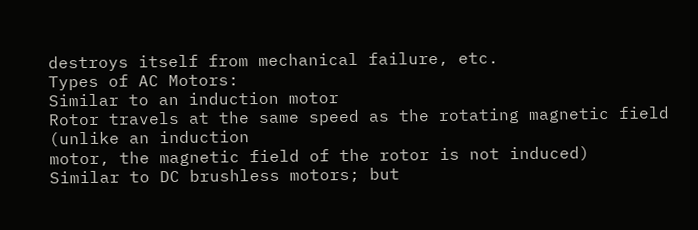destroys itself from mechanical failure, etc.
Types of AC Motors:
Similar to an induction motor
Rotor travels at the same speed as the rotating magnetic field (unlike an induction
motor, the magnetic field of the rotor is not induced)
Similar to DC brushless motors; but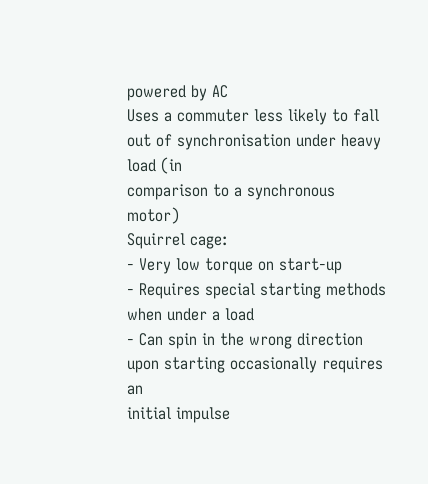powered by AC
Uses a commuter less likely to fall out of synchronisation under heavy load (in
comparison to a synchronous motor)
Squirrel cage:
- Very low torque on start-up
- Requires special starting methods when under a load
- Can spin in the wrong direction upon starting occasionally requires an
initial impulse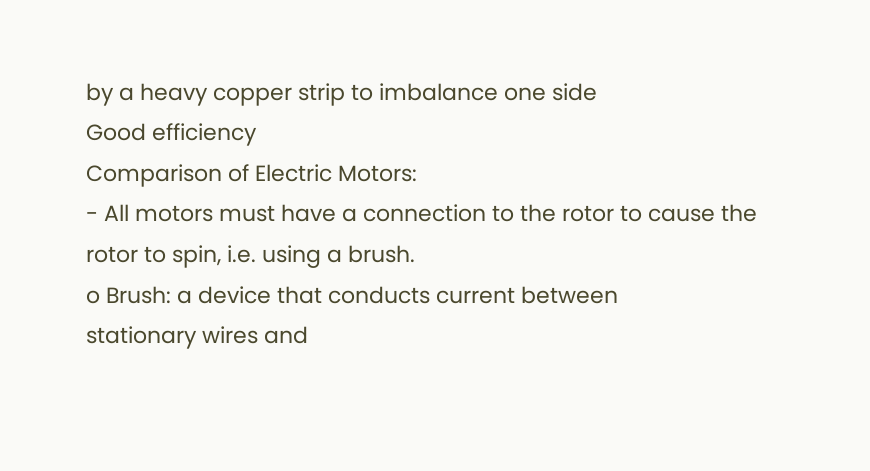by a heavy copper strip to imbalance one side
Good efficiency
Comparison of Electric Motors:
- All motors must have a connection to the rotor to cause the
rotor to spin, i.e. using a brush.
o Brush: a device that conducts current between
stationary wires and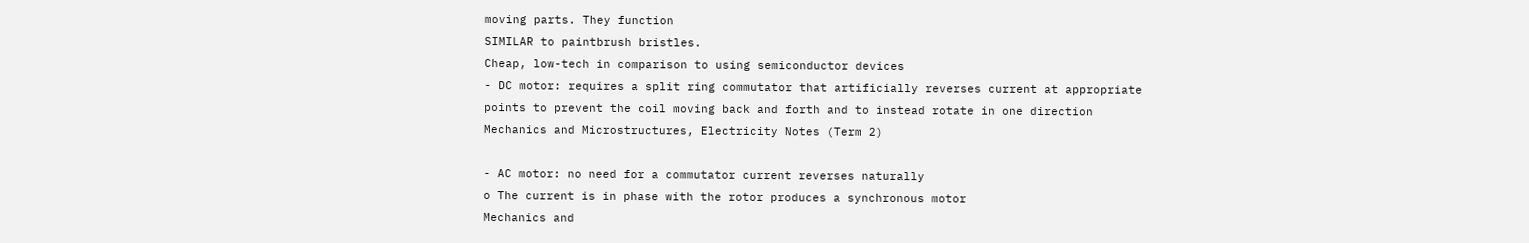moving parts. They function
SIMILAR to paintbrush bristles.
Cheap, low-tech in comparison to using semiconductor devices
- DC motor: requires a split ring commutator that artificially reverses current at appropriate
points to prevent the coil moving back and forth and to instead rotate in one direction
Mechanics and Microstructures, Electricity Notes (Term 2)

- AC motor: no need for a commutator current reverses naturally
o The current is in phase with the rotor produces a synchronous motor
Mechanics and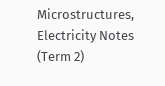Microstructures, Electricity Notes (Term 2)